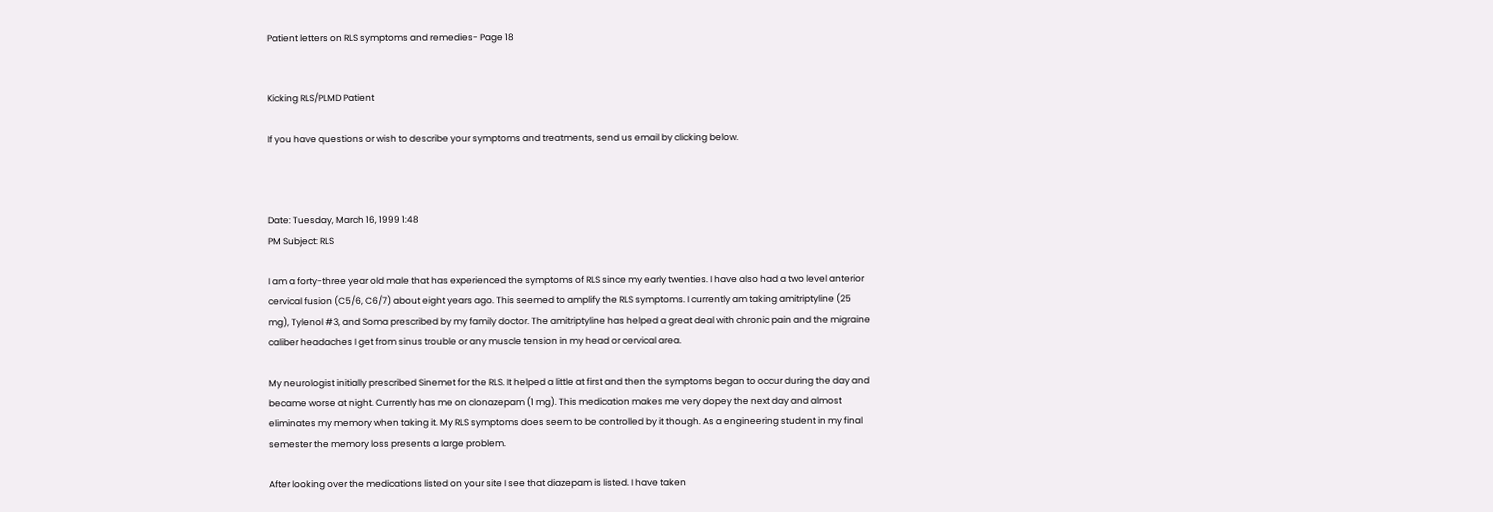Patient letters on RLS symptoms and remedies- Page 18


Kicking RLS/PLMD Patient

If you have questions or wish to describe your symptoms and treatments, send us email by clicking below.



Date: Tuesday, March 16, 1999 1:48
PM Subject: RLS

I am a forty-three year old male that has experienced the symptoms of RLS since my early twenties. I have also had a two level anterior cervical fusion (C5/6, C6/7) about eight years ago. This seemed to amplify the RLS symptoms. I currently am taking amitriptyline (25 mg), Tylenol #3, and Soma prescribed by my family doctor. The amitriptyline has helped a great deal with chronic pain and the migraine caliber headaches I get from sinus trouble or any muscle tension in my head or cervical area.

My neurologist initially prescribed Sinemet for the RLS. It helped a little at first and then the symptoms began to occur during the day and became worse at night. Currently has me on clonazepam (1 mg). This medication makes me very dopey the next day and almost eliminates my memory when taking it. My RLS symptoms does seem to be controlled by it though. As a engineering student in my final semester the memory loss presents a large problem.

After looking over the medications listed on your site I see that diazepam is listed. I have taken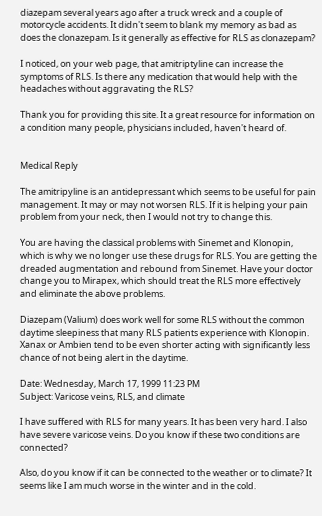diazepam several years ago after a truck wreck and a couple of motorcycle accidents. It didn't seem to blank my memory as bad as does the clonazepam. Is it generally as effective for RLS as clonazepam?

I noticed, on your web page, that amitriptyline can increase the symptoms of RLS. Is there any medication that would help with the headaches without aggravating the RLS?

Thank you for providing this site. It a great resource for information on a condition many people, physicians included, haven't heard of.


Medical Reply

The amitripyline is an antidepressant which seems to be useful for pain management. It may or may not worsen RLS. If it is helping your pain problem from your neck, then I would not try to change this.

You are having the classical problems with Sinemet and Klonopin, which is why we no longer use these drugs for RLS. You are getting the dreaded augmentation and rebound from Sinemet. Have your doctor change you to Mirapex, which should treat the RLS more effectively and eliminate the above problems.

Diazepam (Valium) does work well for some RLS without the common daytime sleepiness that many RLS patients experience with Klonopin. Xanax or Ambien tend to be even shorter acting with significantly less chance of not being alert in the daytime.

Date: Wednesday, March 17, 1999 11:23 PM
Subject: Varicose veins, RLS, and climate

I have suffered with RLS for many years. It has been very hard. I also have severe varicose veins. Do you know if these two conditions are connected?

Also, do you know if it can be connected to the weather or to climate? It seems like I am much worse in the winter and in the cold.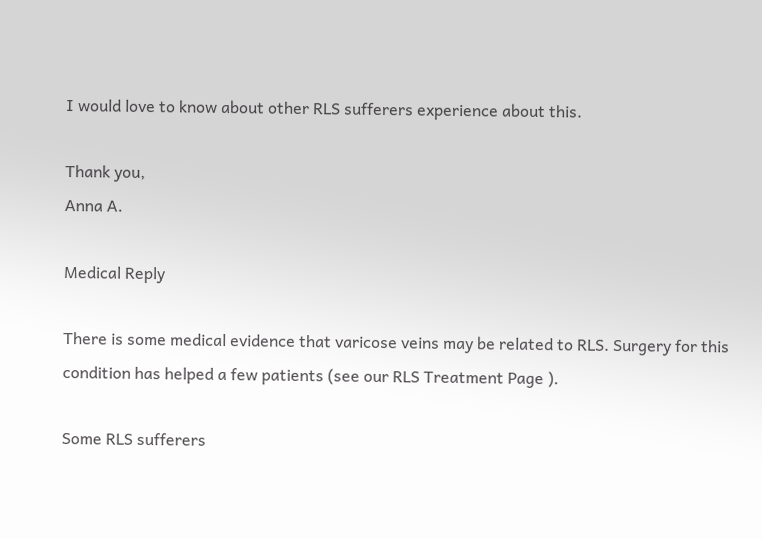I would love to know about other RLS sufferers experience about this.

Thank you,
Anna A.

Medical Reply

There is some medical evidence that varicose veins may be related to RLS. Surgery for this condition has helped a few patients (see our RLS Treatment Page ).

Some RLS sufferers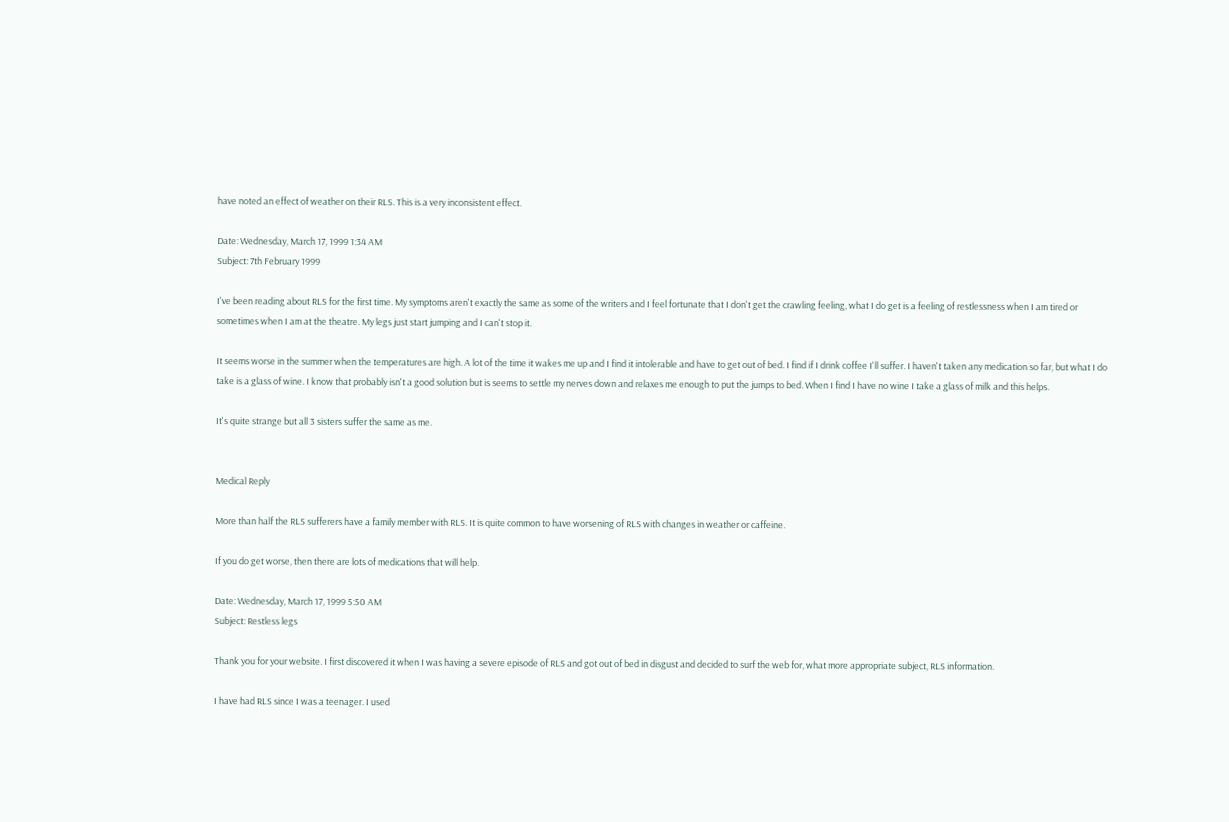have noted an effect of weather on their RLS. This is a very inconsistent effect.

Date: Wednesday, March 17, 1999 1:34 AM
Subject: 7th February 1999

I've been reading about RLS for the first time. My symptoms aren't exactly the same as some of the writers and I feel fortunate that I don't get the crawling feeling, what I do get is a feeling of restlessness when I am tired or sometimes when I am at the theatre. My legs just start jumping and I can't stop it.

It seems worse in the summer when the temperatures are high. A lot of the time it wakes me up and I find it intolerable and have to get out of bed. I find if I drink coffee I'll suffer. I haven't taken any medication so far, but what I do take is a glass of wine. I know that probably isn't a good solution but is seems to settle my nerves down and relaxes me enough to put the jumps to bed. When I find I have no wine I take a glass of milk and this helps.

It's quite strange but all 3 sisters suffer the same as me.


Medical Reply

More than half the RLS sufferers have a family member with RLS. It is quite common to have worsening of RLS with changes in weather or caffeine.

If you do get worse, then there are lots of medications that will help.

Date: Wednesday, March 17, 1999 5:50 AM
Subject: Restless legs

Thank you for your website. I first discovered it when I was having a severe episode of RLS and got out of bed in disgust and decided to surf the web for, what more appropriate subject, RLS information.

I have had RLS since I was a teenager. I used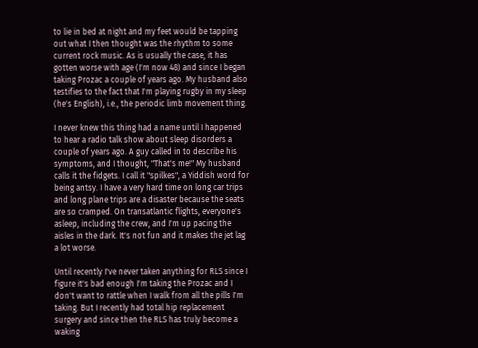to lie in bed at night and my feet would be tapping out what I then thought was the rhythm to some current rock music. As is usually the case, it has gotten worse with age (I'm now 48) and since I began taking Prozac a couple of years ago. My husband also testifies to the fact that I'm playing rugby in my sleep (he's English), i.e., the periodic limb movement thing.

I never knew this thing had a name until I happened to hear a radio talk show about sleep disorders a couple of years ago. A guy called in to describe his symptoms, and I thought, "That's me!" My husband calls it the fidgets. I call it "spilkes", a Yiddish word for being antsy. I have a very hard time on long car trips and long plane trips are a disaster because the seats are so cramped. On transatlantic flights, everyone's asleep, including the crew, and I'm up pacing the aisles in the dark. It's not fun and it makes the jet lag a lot worse.

Until recently I've never taken anything for RLS since I figure it's bad enough I'm taking the Prozac and I don't want to rattle when I walk from all the pills I'm taking. But I recently had total hip replacement surgery and since then the RLS has truly become a waking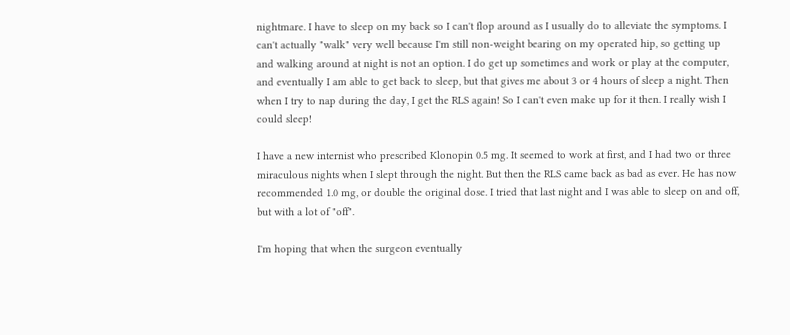nightmare. I have to sleep on my back so I can't flop around as I usually do to alleviate the symptoms. I can't actually "walk" very well because I'm still non-weight bearing on my operated hip, so getting up and walking around at night is not an option. I do get up sometimes and work or play at the computer, and eventually I am able to get back to sleep, but that gives me about 3 or 4 hours of sleep a night. Then when I try to nap during the day, I get the RLS again! So I can't even make up for it then. I really wish I could sleep!

I have a new internist who prescribed Klonopin 0.5 mg. It seemed to work at first, and I had two or three miraculous nights when I slept through the night. But then the RLS came back as bad as ever. He has now recommended 1.0 mg, or double the original dose. I tried that last night and I was able to sleep on and off, but with a lot of "off".

I'm hoping that when the surgeon eventually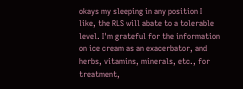okays my sleeping in any position I like, the RLS will abate to a tolerable level. I'm grateful for the information on ice cream as an exacerbator, and herbs, vitamins, minerals, etc., for treatment,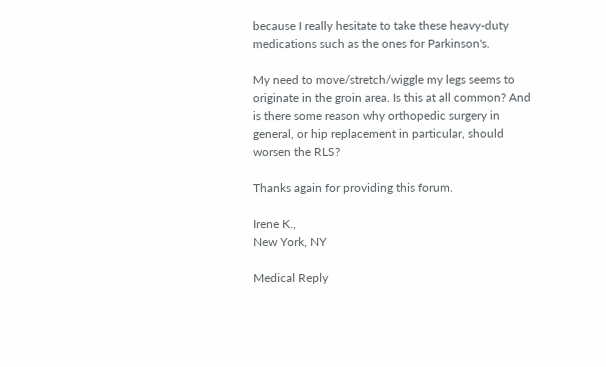because I really hesitate to take these heavy-duty medications such as the ones for Parkinson's.

My need to move/stretch/wiggle my legs seems to originate in the groin area. Is this at all common? And is there some reason why orthopedic surgery in general, or hip replacement in particular, should worsen the RLS?

Thanks again for providing this forum.

Irene K.,
New York, NY

Medical Reply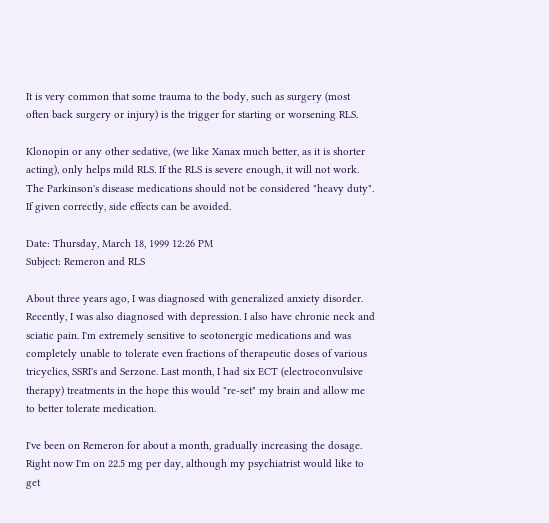It is very common that some trauma to the body, such as surgery (most often back surgery or injury) is the trigger for starting or worsening RLS.

Klonopin or any other sedative, (we like Xanax much better, as it is shorter acting), only helps mild RLS. If the RLS is severe enough, it will not work. The Parkinson's disease medications should not be considered "heavy duty". If given correctly, side effects can be avoided.

Date: Thursday, March 18, 1999 12:26 PM
Subject: Remeron and RLS

About three years ago, I was diagnosed with generalized anxiety disorder. Recently, I was also diagnosed with depression. I also have chronic neck and sciatic pain. I'm extremely sensitive to seotonergic medications and was completely unable to tolerate even fractions of therapeutic doses of various tricyclics, SSRI's and Serzone. Last month, I had six ECT (electroconvulsive therapy) treatments in the hope this would "re-set" my brain and allow me to better tolerate medication.

I've been on Remeron for about a month, gradually increasing the dosage. Right now I'm on 22.5 mg per day, although my psychiatrist would like to get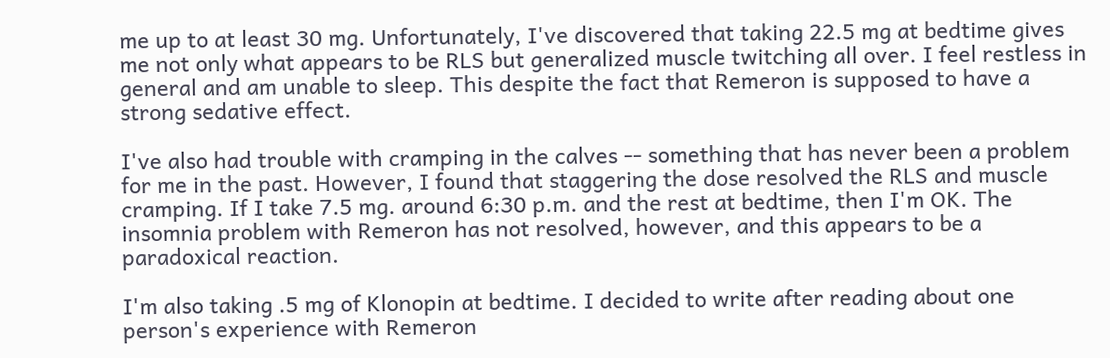me up to at least 30 mg. Unfortunately, I've discovered that taking 22.5 mg at bedtime gives me not only what appears to be RLS but generalized muscle twitching all over. I feel restless in general and am unable to sleep. This despite the fact that Remeron is supposed to have a strong sedative effect.

I've also had trouble with cramping in the calves -- something that has never been a problem for me in the past. However, I found that staggering the dose resolved the RLS and muscle cramping. If I take 7.5 mg. around 6:30 p.m. and the rest at bedtime, then I'm OK. The insomnia problem with Remeron has not resolved, however, and this appears to be a paradoxical reaction.

I'm also taking .5 mg of Klonopin at bedtime. I decided to write after reading about one person's experience with Remeron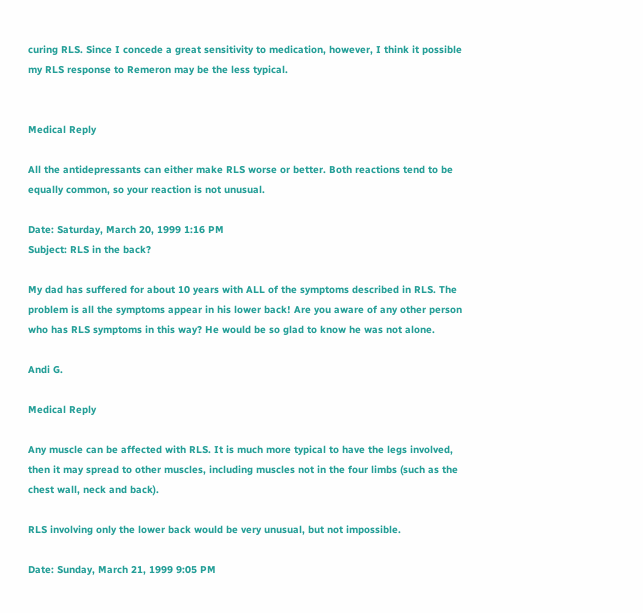curing RLS. Since I concede a great sensitivity to medication, however, I think it possible my RLS response to Remeron may be the less typical.


Medical Reply

All the antidepressants can either make RLS worse or better. Both reactions tend to be equally common, so your reaction is not unusual.

Date: Saturday, March 20, 1999 1:16 PM
Subject: RLS in the back?

My dad has suffered for about 10 years with ALL of the symptoms described in RLS. The problem is all the symptoms appear in his lower back! Are you aware of any other person who has RLS symptoms in this way? He would be so glad to know he was not alone.

Andi G.

Medical Reply

Any muscle can be affected with RLS. It is much more typical to have the legs involved, then it may spread to other muscles, including muscles not in the four limbs (such as the chest wall, neck and back).

RLS involving only the lower back would be very unusual, but not impossible.

Date: Sunday, March 21, 1999 9:05 PM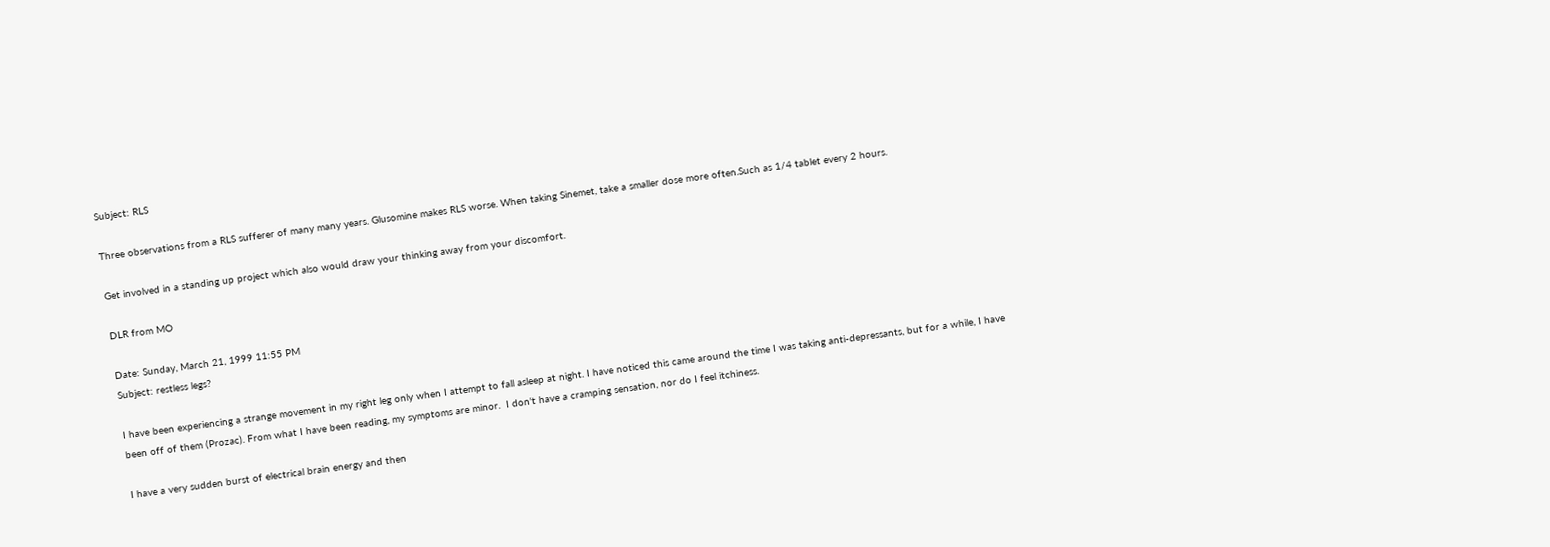Subject: RLS

Three observations from a RLS sufferer of many many years. Glusomine makes RLS worse. When taking Sinemet, take a smaller dose more often.Such as 1/4 tablet every 2 hours.

Get involved in a standing up project which also would draw your thinking away from your discomfort.

DLR from MO

Date: Sunday, March 21, 1999 11:55 PM
Subject: restless legs?

I have been experiencing a strange movement in my right leg only when I attempt to fall asleep at night. I have noticed this came around the time I was taking anti-depressants, but for a while, I have been off of them (Prozac). From what I have been reading, my symptoms are minor.  I don't have a cramping sensation, nor do I feel itchiness.

I have a very sudden burst of electrical brain energy and then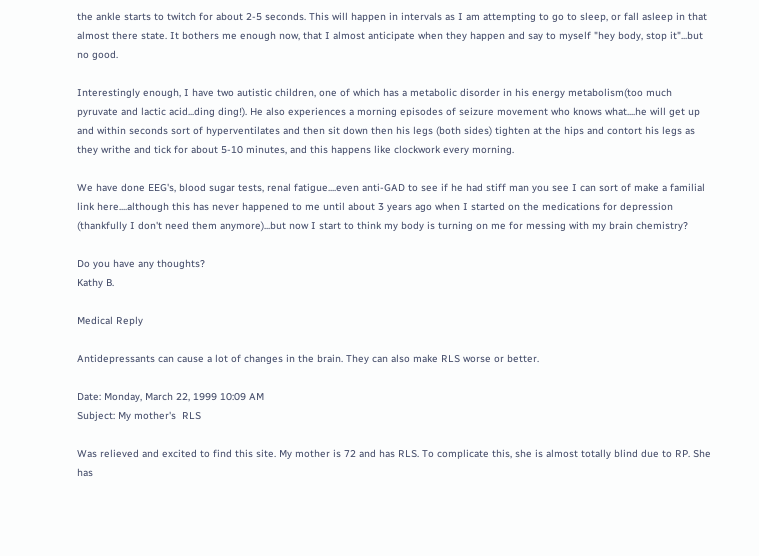the ankle starts to twitch for about 2-5 seconds. This will happen in intervals as I am attempting to go to sleep, or fall asleep in that almost there state. It bothers me enough now, that I almost anticipate when they happen and say to myself "hey body, stop it"...but no good.

Interestingly enough, I have two autistic children, one of which has a metabolic disorder in his energy metabolism(too much pyruvate and lactic acid...ding ding!). He also experiences a morning episodes of seizure movement who knows what....he will get up and within seconds sort of hyperventilates and then sit down then his legs (both sides) tighten at the hips and contort his legs as they writhe and tick for about 5-10 minutes, and this happens like clockwork every morning.

We have done EEG's, blood sugar tests, renal fatigue....even anti-GAD to see if he had stiff man you see I can sort of make a familial link here....although this has never happened to me until about 3 years ago when I started on the medications for depression (thankfully I don't need them anymore)...but now I start to think my body is turning on me for messing with my brain chemistry?

Do you have any thoughts?
Kathy B.

Medical Reply

Antidepressants can cause a lot of changes in the brain. They can also make RLS worse or better.

Date: Monday, March 22, 1999 10:09 AM
Subject: My mother's  RLS

Was relieved and excited to find this site. My mother is 72 and has RLS. To complicate this, she is almost totally blind due to RP. She has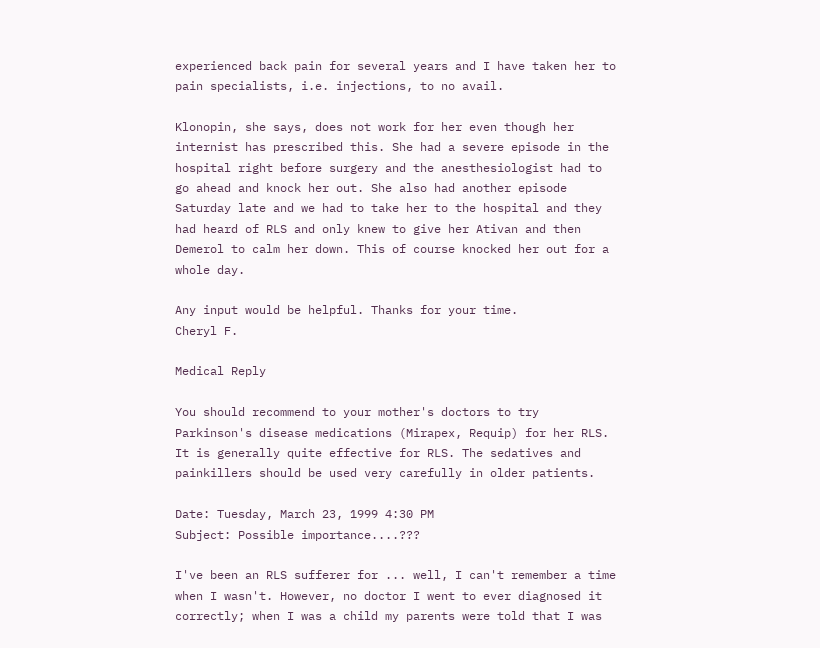experienced back pain for several years and I have taken her to pain specialists, i.e. injections, to no avail.

Klonopin, she says, does not work for her even though her internist has prescribed this. She had a severe episode in the hospital right before surgery and the anesthesiologist had to go ahead and knock her out. She also had another episode Saturday late and we had to take her to the hospital and they had heard of RLS and only knew to give her Ativan and then Demerol to calm her down. This of course knocked her out for a whole day.

Any input would be helpful. Thanks for your time.
Cheryl F.

Medical Reply

You should recommend to your mother's doctors to try Parkinson's disease medications (Mirapex, Requip) for her RLS. It is generally quite effective for RLS. The sedatives and painkillers should be used very carefully in older patients.

Date: Tuesday, March 23, 1999 4:30 PM
Subject: Possible importance....???

I've been an RLS sufferer for ... well, I can't remember a time when I wasn't. However, no doctor I went to ever diagnosed it correctly; when I was a child my parents were told that I was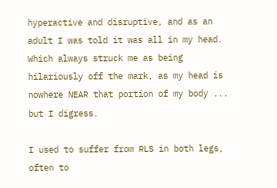hyperactive and disruptive, and as an adult I was told it was all in my head. Which always struck me as being hilariously off the mark, as my head is nowhere NEAR that portion of my body ... but I digress.

I used to suffer from RLS in both legs, often to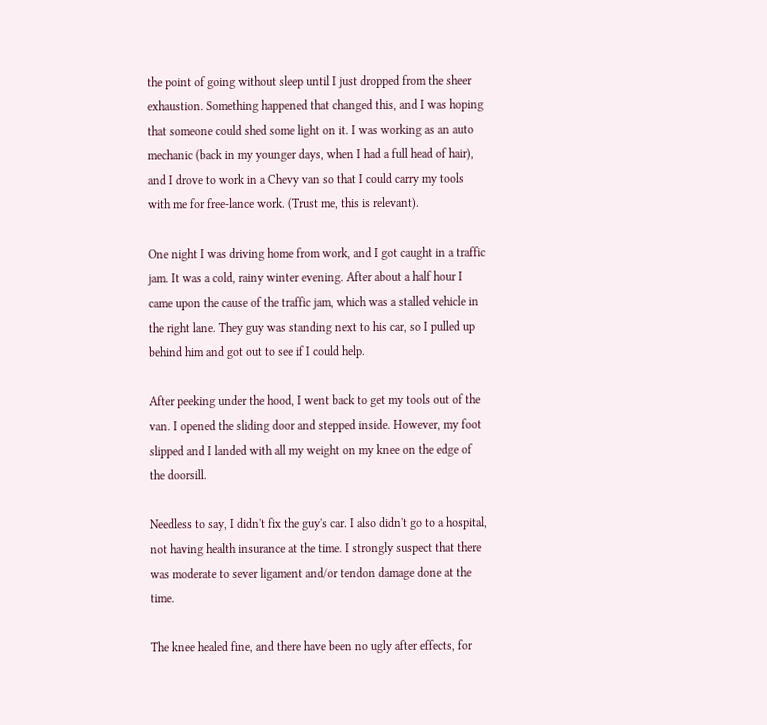the point of going without sleep until I just dropped from the sheer exhaustion. Something happened that changed this, and I was hoping that someone could shed some light on it. I was working as an auto mechanic (back in my younger days, when I had a full head of hair), and I drove to work in a Chevy van so that I could carry my tools with me for free-lance work. (Trust me, this is relevant).

One night I was driving home from work, and I got caught in a traffic jam. It was a cold, rainy winter evening. After about a half hour I came upon the cause of the traffic jam, which was a stalled vehicle in the right lane. They guy was standing next to his car, so I pulled up behind him and got out to see if I could help.

After peeking under the hood, I went back to get my tools out of the van. I opened the sliding door and stepped inside. However, my foot slipped and I landed with all my weight on my knee on the edge of the doorsill.

Needless to say, I didn't fix the guy's car. I also didn't go to a hospital, not having health insurance at the time. I strongly suspect that there was moderate to sever ligament and/or tendon damage done at the time.

The knee healed fine, and there have been no ugly after effects, for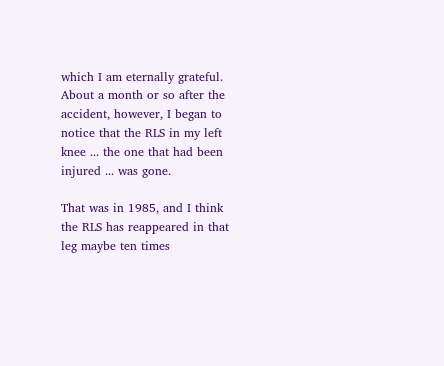which I am eternally grateful. About a month or so after the accident, however, I began to notice that the RLS in my left knee ... the one that had been injured ... was gone.

That was in 1985, and I think the RLS has reappeared in that leg maybe ten times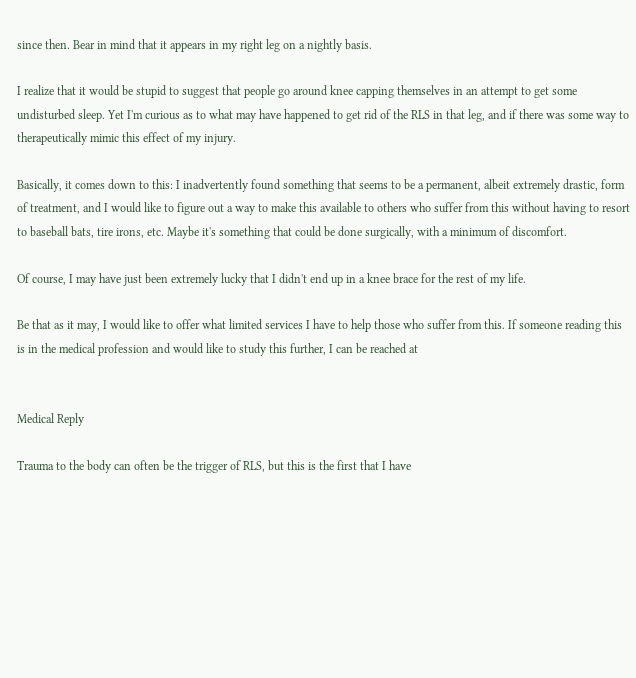since then. Bear in mind that it appears in my right leg on a nightly basis.

I realize that it would be stupid to suggest that people go around knee capping themselves in an attempt to get some undisturbed sleep. Yet I'm curious as to what may have happened to get rid of the RLS in that leg, and if there was some way to therapeutically mimic this effect of my injury.

Basically, it comes down to this: I inadvertently found something that seems to be a permanent, albeit extremely drastic, form of treatment, and I would like to figure out a way to make this available to others who suffer from this without having to resort to baseball bats, tire irons, etc. Maybe it's something that could be done surgically, with a minimum of discomfort.

Of course, I may have just been extremely lucky that I didn't end up in a knee brace for the rest of my life.

Be that as it may, I would like to offer what limited services I have to help those who suffer from this. If someone reading this is in the medical profession and would like to study this further, I can be reached at


Medical Reply

Trauma to the body can often be the trigger of RLS, but this is the first that I have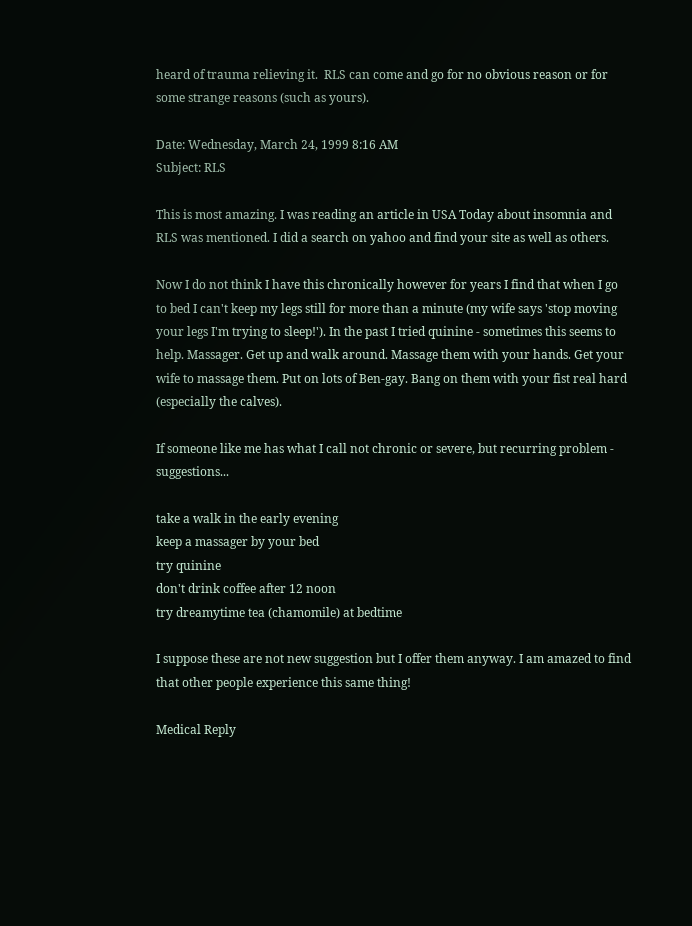heard of trauma relieving it.  RLS can come and go for no obvious reason or for some strange reasons (such as yours).

Date: Wednesday, March 24, 1999 8:16 AM
Subject: RLS

This is most amazing. I was reading an article in USA Today about insomnia and RLS was mentioned. I did a search on yahoo and find your site as well as others.

Now I do not think I have this chronically however for years I find that when I go to bed I can't keep my legs still for more than a minute (my wife says 'stop moving your legs I'm trying to sleep!'). In the past I tried quinine - sometimes this seems to help. Massager. Get up and walk around. Massage them with your hands. Get your wife to massage them. Put on lots of Ben-gay. Bang on them with your fist real hard (especially the calves).

If someone like me has what I call not chronic or severe, but recurring problem - suggestions...

take a walk in the early evening
keep a massager by your bed
try quinine
don't drink coffee after 12 noon
try dreamytime tea (chamomile) at bedtime

I suppose these are not new suggestion but I offer them anyway. I am amazed to find that other people experience this same thing!

Medical Reply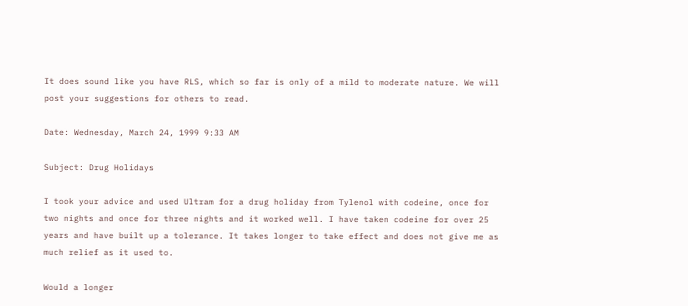It does sound like you have RLS, which so far is only of a mild to moderate nature. We will post your suggestions for others to read.

Date: Wednesday, March 24, 1999 9:33 AM

Subject: Drug Holidays

I took your advice and used Ultram for a drug holiday from Tylenol with codeine, once for two nights and once for three nights and it worked well. I have taken codeine for over 25 years and have built up a tolerance. It takes longer to take effect and does not give me as much relief as it used to.

Would a longer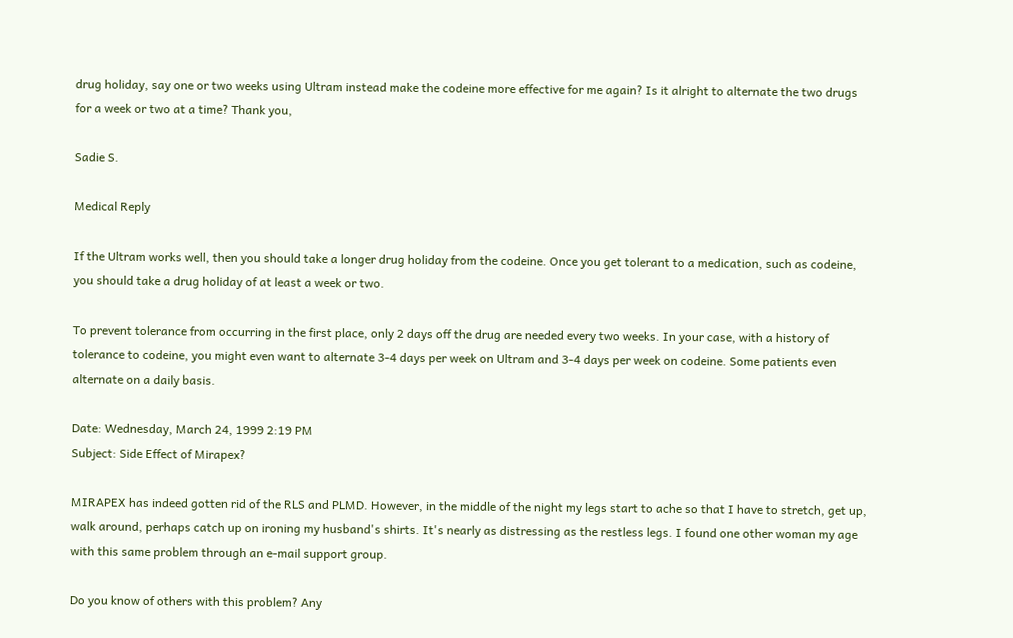drug holiday, say one or two weeks using Ultram instead make the codeine more effective for me again? Is it alright to alternate the two drugs for a week or two at a time? Thank you,

Sadie S.

Medical Reply

If the Ultram works well, then you should take a longer drug holiday from the codeine. Once you get tolerant to a medication, such as codeine, you should take a drug holiday of at least a week or two.

To prevent tolerance from occurring in the first place, only 2 days off the drug are needed every two weeks. In your case, with a history of tolerance to codeine, you might even want to alternate 3-4 days per week on Ultram and 3-4 days per week on codeine. Some patients even alternate on a daily basis.

Date: Wednesday, March 24, 1999 2:19 PM
Subject: Side Effect of Mirapex?

MIRAPEX has indeed gotten rid of the RLS and PLMD. However, in the middle of the night my legs start to ache so that I have to stretch, get up, walk around, perhaps catch up on ironing my husband's shirts. It's nearly as distressing as the restless legs. I found one other woman my age with this same problem through an e-mail support group.

Do you know of others with this problem? Any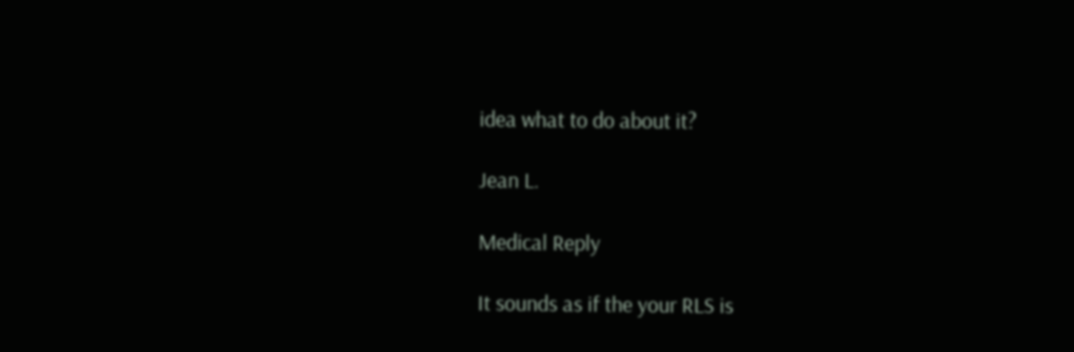idea what to do about it?

Jean L.

Medical Reply

It sounds as if the your RLS is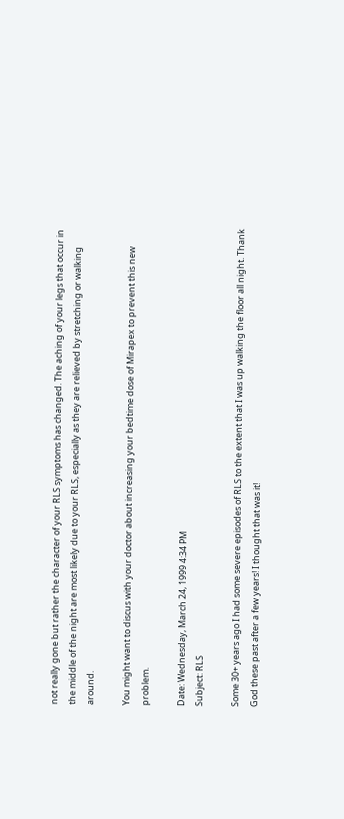not really gone but rather the character of your RLS symptoms has changed. The aching of your legs that occur in the middle of the night are most likely due to your RLS, especially as they are relieved by stretching or walking around.

You might want to discus with your doctor about increasing your bedtime dose of Mirapex to prevent this new problem.

Date: Wednesday, March 24, 1999 4:34 PM
Subject: RLS

Some 30+ years ago I had some severe episodes of RLS to the extent that I was up walking the floor all night. Thank God these past after a few years! I thought that was it!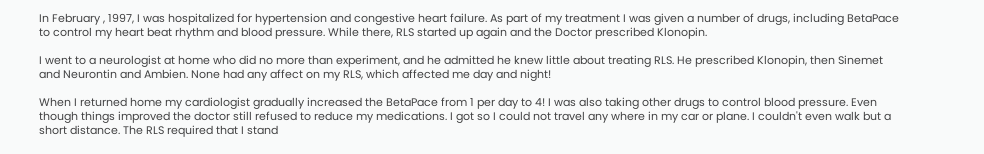In February , 1997, I was hospitalized for hypertension and congestive heart failure. As part of my treatment I was given a number of drugs, including BetaPace to control my heart beat rhythm and blood pressure. While there, RLS started up again and the Doctor prescribed Klonopin.

I went to a neurologist at home who did no more than experiment, and he admitted he knew little about treating RLS. He prescribed Klonopin, then Sinemet and Neurontin and Ambien. None had any affect on my RLS, which affected me day and night!

When I returned home my cardiologist gradually increased the BetaPace from 1 per day to 4! I was also taking other drugs to control blood pressure. Even though things improved the doctor still refused to reduce my medications. I got so I could not travel any where in my car or plane. I couldn't even walk but a short distance. The RLS required that I stand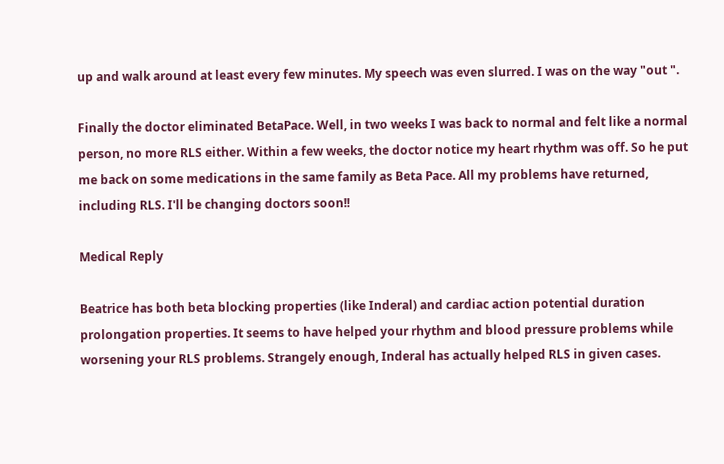up and walk around at least every few minutes. My speech was even slurred. I was on the way "out ".

Finally the doctor eliminated BetaPace. Well, in two weeks I was back to normal and felt like a normal person, no more RLS either. Within a few weeks, the doctor notice my heart rhythm was off. So he put me back on some medications in the same family as Beta Pace. All my problems have returned, including RLS. I'll be changing doctors soon!!

Medical Reply

Beatrice has both beta blocking properties (like Inderal) and cardiac action potential duration prolongation properties. It seems to have helped your rhythm and blood pressure problems while worsening your RLS problems. Strangely enough, Inderal has actually helped RLS in given cases.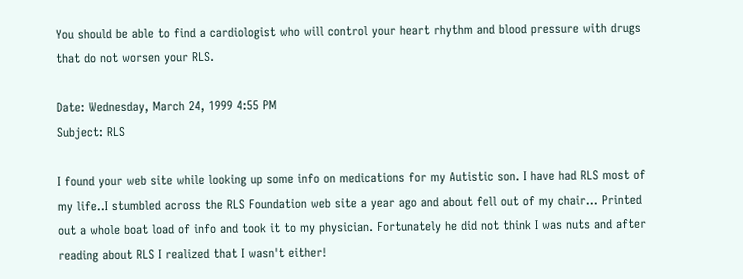You should be able to find a cardiologist who will control your heart rhythm and blood pressure with drugs that do not worsen your RLS.

Date: Wednesday, March 24, 1999 4:55 PM
Subject: RLS

I found your web site while looking up some info on medications for my Autistic son. I have had RLS most of my life..I stumbled across the RLS Foundation web site a year ago and about fell out of my chair... Printed out a whole boat load of info and took it to my physician. Fortunately he did not think I was nuts and after reading about RLS I realized that I wasn't either!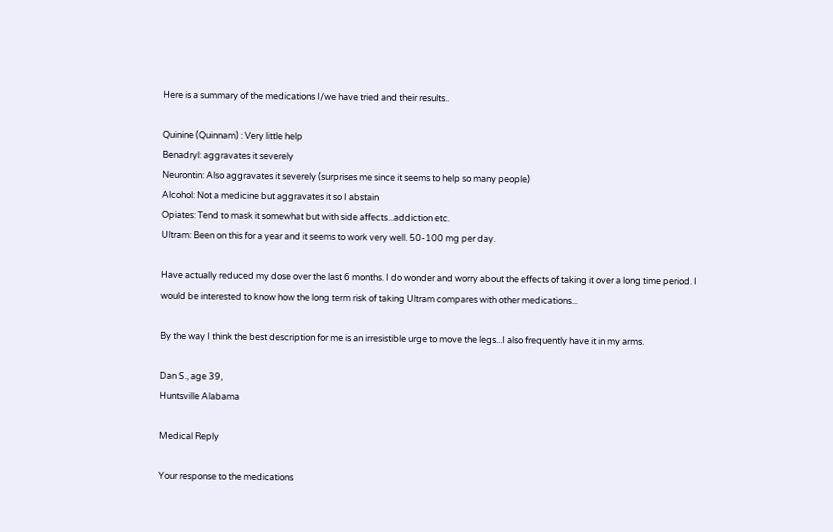Here is a summary of the medications I/we have tried and their results..

Quinine (Quinnam) : Very little help
Benadryl: aggravates it severely
Neurontin: Also aggravates it severely (surprises me since it seems to help so many people)
Alcohol: Not a medicine but aggravates it so I abstain
Opiates: Tend to mask it somewhat but with side affects...addiction etc.
Ultram: Been on this for a year and it seems to work very well. 50-100 mg per day.

Have actually reduced my dose over the last 6 months. I do wonder and worry about the effects of taking it over a long time period. I would be interested to know how the long term risk of taking Ultram compares with other medications...

By the way I think the best description for me is an irresistible urge to move the legs...I also frequently have it in my arms.

Dan S., age 39,
Huntsville Alabama

Medical Reply

Your response to the medications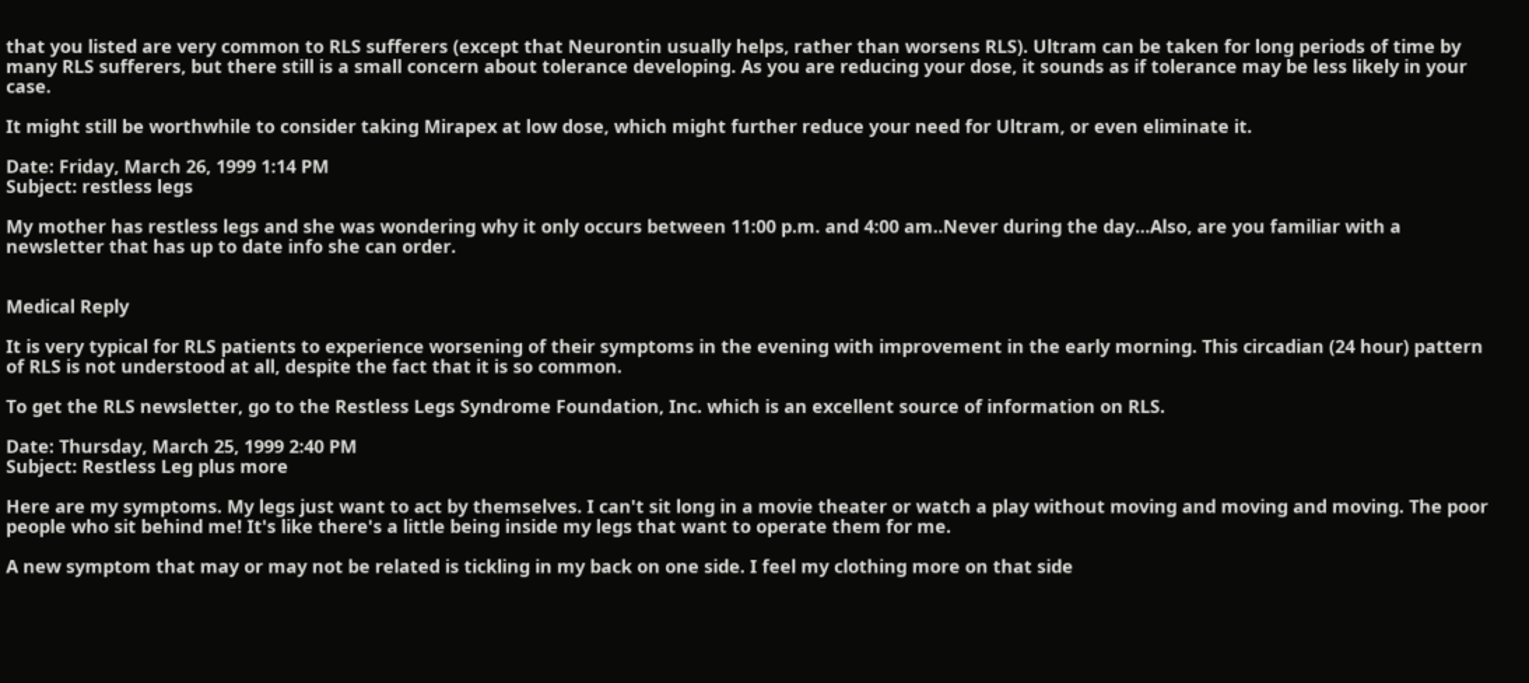that you listed are very common to RLS sufferers (except that Neurontin usually helps, rather than worsens RLS). Ultram can be taken for long periods of time by many RLS sufferers, but there still is a small concern about tolerance developing. As you are reducing your dose, it sounds as if tolerance may be less likely in your case.

It might still be worthwhile to consider taking Mirapex at low dose, which might further reduce your need for Ultram, or even eliminate it.

Date: Friday, March 26, 1999 1:14 PM
Subject: restless legs

My mother has restless legs and she was wondering why it only occurs between 11:00 p.m. and 4:00 am..Never during the day...Also, are you familiar with a newsletter that has up to date info she can order.


Medical Reply

It is very typical for RLS patients to experience worsening of their symptoms in the evening with improvement in the early morning. This circadian (24 hour) pattern of RLS is not understood at all, despite the fact that it is so common.

To get the RLS newsletter, go to the Restless Legs Syndrome Foundation, Inc. which is an excellent source of information on RLS.

Date: Thursday, March 25, 1999 2:40 PM
Subject: Restless Leg plus more

Here are my symptoms. My legs just want to act by themselves. I can't sit long in a movie theater or watch a play without moving and moving and moving. The poor people who sit behind me! It's like there's a little being inside my legs that want to operate them for me.

A new symptom that may or may not be related is tickling in my back on one side. I feel my clothing more on that side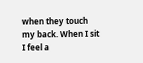when they touch my back. When I sit I feel a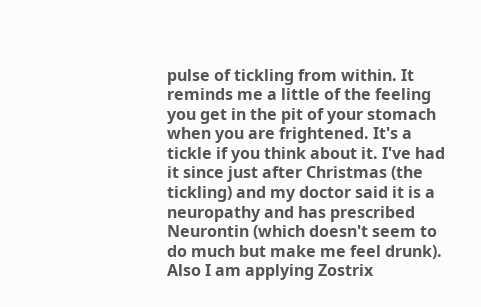pulse of tickling from within. It reminds me a little of the feeling you get in the pit of your stomach when you are frightened. It's a tickle if you think about it. I've had it since just after Christmas (the tickling) and my doctor said it is a neuropathy and has prescribed Neurontin (which doesn't seem to do much but make me feel drunk). Also I am applying Zostrix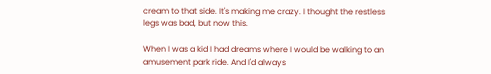cream to that side. It's making me crazy. I thought the restless legs was bad, but now this.

When I was a kid I had dreams where I would be walking to an amusement park ride. And I'd always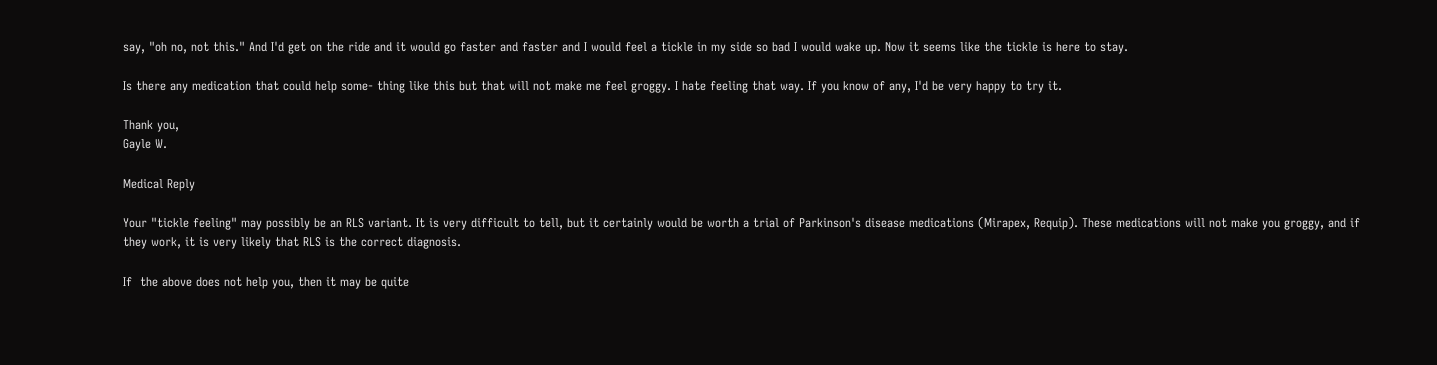say, "oh no, not this." And I'd get on the ride and it would go faster and faster and I would feel a tickle in my side so bad I would wake up. Now it seems like the tickle is here to stay.

Is there any medication that could help some- thing like this but that will not make me feel groggy. I hate feeling that way. If you know of any, I'd be very happy to try it.

Thank you,
Gayle W.

Medical Reply

Your "tickle feeling" may possibly be an RLS variant. It is very difficult to tell, but it certainly would be worth a trial of Parkinson's disease medications (Mirapex, Requip). These medications will not make you groggy, and if they work, it is very likely that RLS is the correct diagnosis.

If  the above does not help you, then it may be quite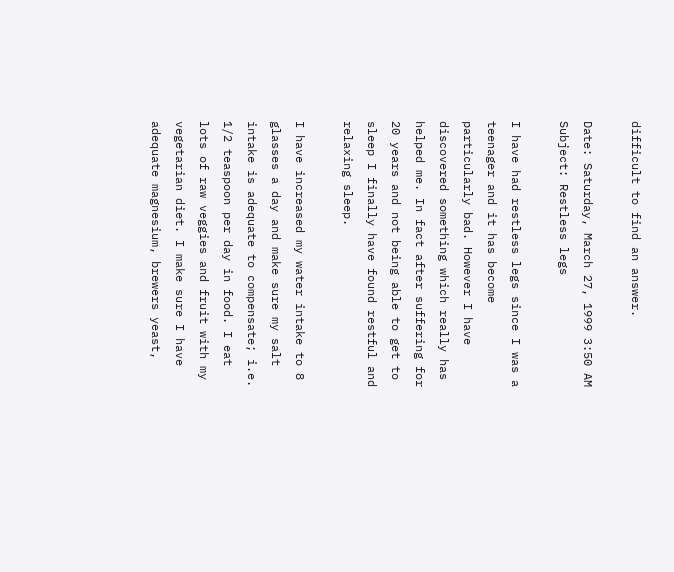difficult to find an answer.

Date: Saturday, March 27, 1999 3:50 AM
Subject: Restless legs

I have had restless legs since I was a teenager and it has become particularly bad. However I have discovered something which really has helped me. In fact after suffering for 20 years and not being able to get to sleep I finally have found restful and relaxing sleep.

I have increased my water intake to 8 glasses a day and make sure my salt intake is adequate to compensate; i.e. 1/2 teaspoon per day in food. I eat lots of raw veggies and fruit with my vegetarian diet. I make sure I have adequate magnesium, brewers yeast,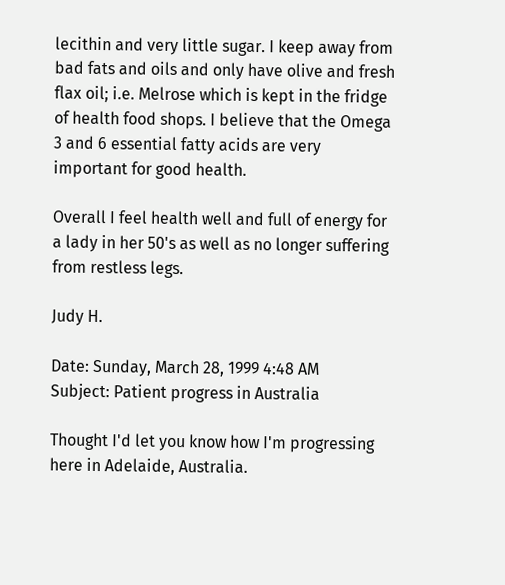lecithin and very little sugar. I keep away from bad fats and oils and only have olive and fresh flax oil; i.e. Melrose which is kept in the fridge of health food shops. I believe that the Omega 3 and 6 essential fatty acids are very important for good health.

Overall I feel health well and full of energy for a lady in her 50's as well as no longer suffering from restless legs.

Judy H.

Date: Sunday, March 28, 1999 4:48 AM
Subject: Patient progress in Australia

Thought I'd let you know how I'm progressing here in Adelaide, Australia.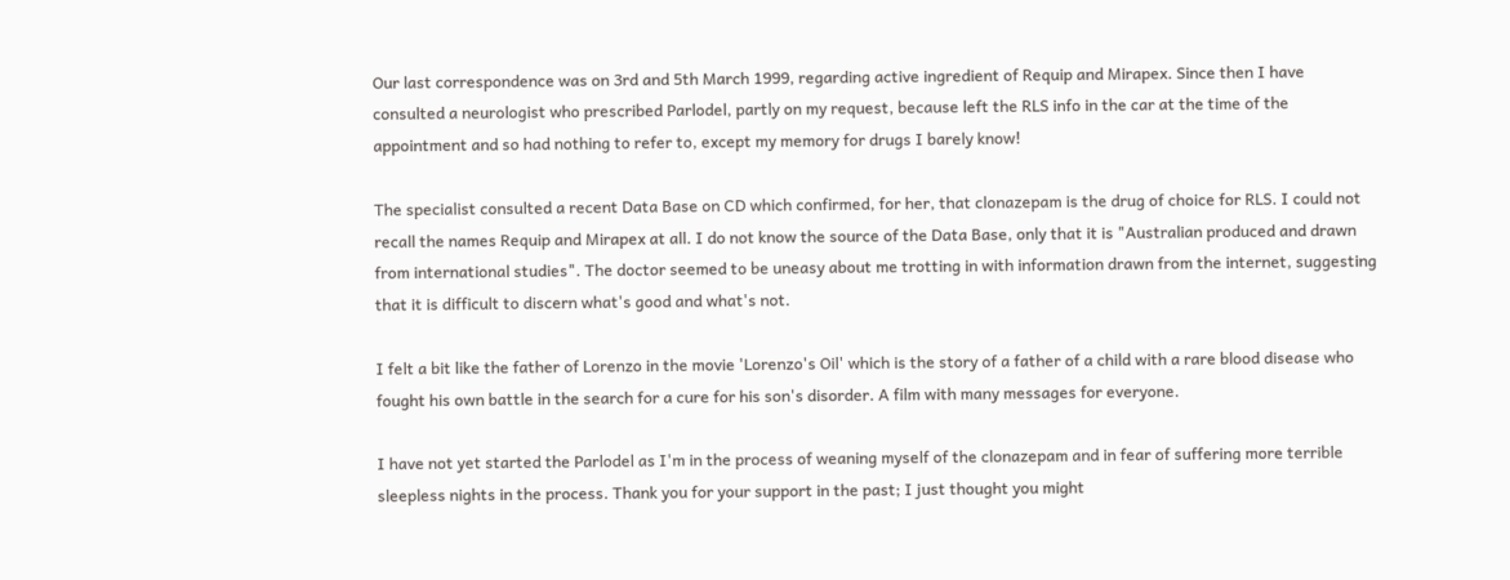Our last correspondence was on 3rd and 5th March 1999, regarding active ingredient of Requip and Mirapex. Since then I have consulted a neurologist who prescribed Parlodel, partly on my request, because left the RLS info in the car at the time of the appointment and so had nothing to refer to, except my memory for drugs I barely know!

The specialist consulted a recent Data Base on CD which confirmed, for her, that clonazepam is the drug of choice for RLS. I could not recall the names Requip and Mirapex at all. I do not know the source of the Data Base, only that it is "Australian produced and drawn from international studies". The doctor seemed to be uneasy about me trotting in with information drawn from the internet, suggesting that it is difficult to discern what's good and what's not.

I felt a bit like the father of Lorenzo in the movie 'Lorenzo's Oil' which is the story of a father of a child with a rare blood disease who fought his own battle in the search for a cure for his son's disorder. A film with many messages for everyone.

I have not yet started the Parlodel as I'm in the process of weaning myself of the clonazepam and in fear of suffering more terrible sleepless nights in the process. Thank you for your support in the past; I just thought you might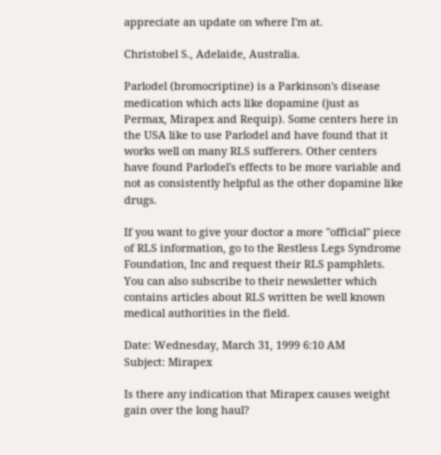appreciate an update on where I'm at.

Christobel S., Adelaide, Australia.

Parlodel (bromocriptine) is a Parkinson's disease medication which acts like dopamine (just as Permax, Mirapex and Requip). Some centers here in the USA like to use Parlodel and have found that it works well on many RLS sufferers. Other centers have found Parlodel's effects to be more variable and not as consistently helpful as the other dopamine like drugs.

If you want to give your doctor a more "official" piece of RLS information, go to the Restless Legs Syndrome Foundation, Inc and request their RLS pamphlets. You can also subscribe to their newsletter which contains articles about RLS written be well known medical authorities in the field.

Date: Wednesday, March 31, 1999 6:10 AM
Subject: Mirapex

Is there any indication that Mirapex causes weight gain over the long haul?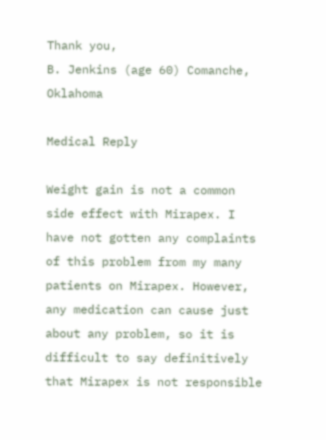Thank you,
B. Jenkins (age 60) Comanche, Oklahoma

Medical Reply

Weight gain is not a common side effect with Mirapex. I have not gotten any complaints of this problem from my many patients on Mirapex. However, any medication can cause just about any problem, so it is difficult to say definitively that Mirapex is not responsible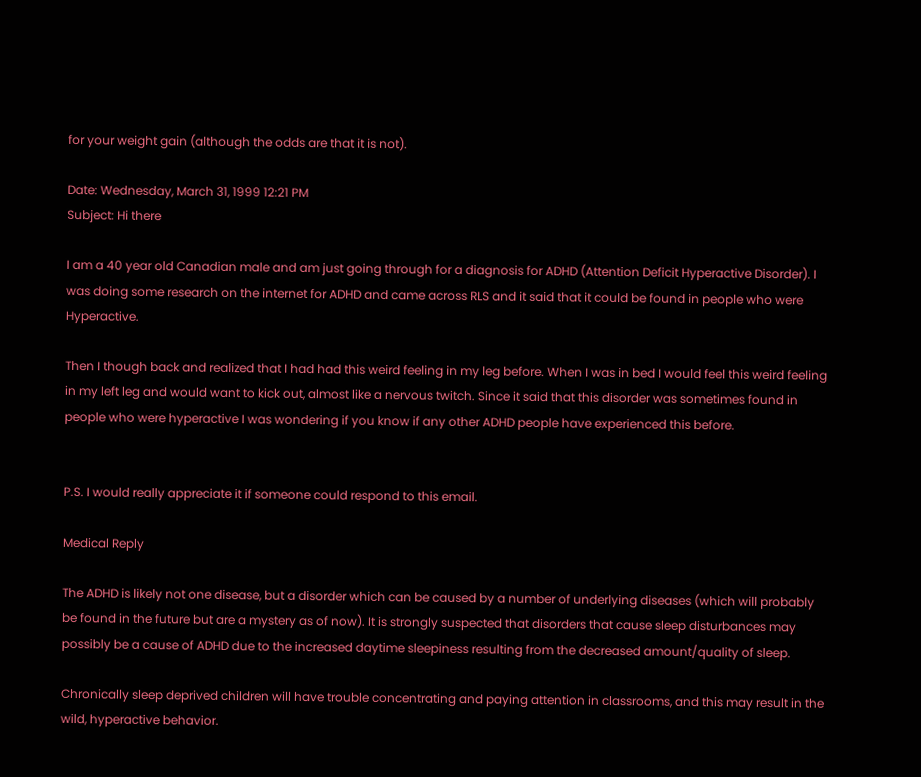for your weight gain (although the odds are that it is not).

Date: Wednesday, March 31, 1999 12:21 PM
Subject: Hi there

I am a 40 year old Canadian male and am just going through for a diagnosis for ADHD (Attention Deficit Hyperactive Disorder). I was doing some research on the internet for ADHD and came across RLS and it said that it could be found in people who were Hyperactive.

Then I though back and realized that I had had this weird feeling in my leg before. When I was in bed I would feel this weird feeling in my left leg and would want to kick out, almost like a nervous twitch. Since it said that this disorder was sometimes found in people who were hyperactive I was wondering if you know if any other ADHD people have experienced this before.


P.S. I would really appreciate it if someone could respond to this email.

Medical Reply

The ADHD is likely not one disease, but a disorder which can be caused by a number of underlying diseases (which will probably be found in the future but are a mystery as of now). It is strongly suspected that disorders that cause sleep disturbances may possibly be a cause of ADHD due to the increased daytime sleepiness resulting from the decreased amount/quality of sleep.

Chronically sleep deprived children will have trouble concentrating and paying attention in classrooms, and this may result in the wild, hyperactive behavior.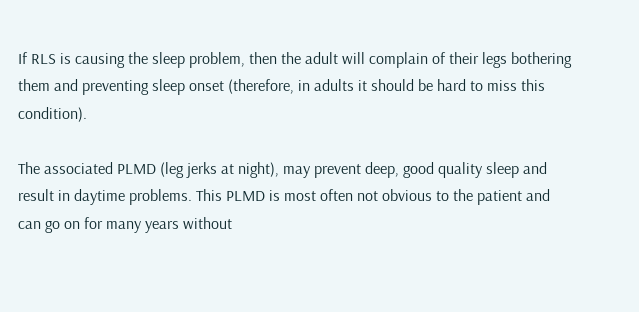If RLS is causing the sleep problem, then the adult will complain of their legs bothering them and preventing sleep onset (therefore, in adults it should be hard to miss this condition).

The associated PLMD (leg jerks at night), may prevent deep, good quality sleep and result in daytime problems. This PLMD is most often not obvious to the patient and can go on for many years without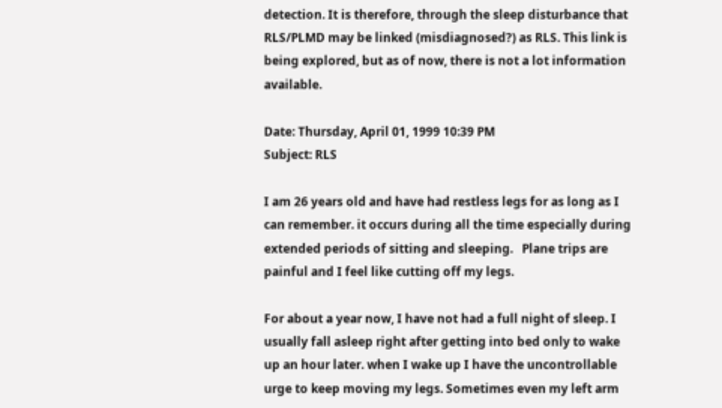detection. It is therefore, through the sleep disturbance that RLS/PLMD may be linked (misdiagnosed?) as RLS. This link is being explored, but as of now, there is not a lot information available.

Date: Thursday, April 01, 1999 10:39 PM
Subject: RLS

I am 26 years old and have had restless legs for as long as I can remember. it occurs during all the time especially during extended periods of sitting and sleeping.   Plane trips are painful and I feel like cutting off my legs.

For about a year now, I have not had a full night of sleep. I usually fall asleep right after getting into bed only to wake up an hour later. when I wake up I have the uncontrollable urge to keep moving my legs. Sometimes even my left arm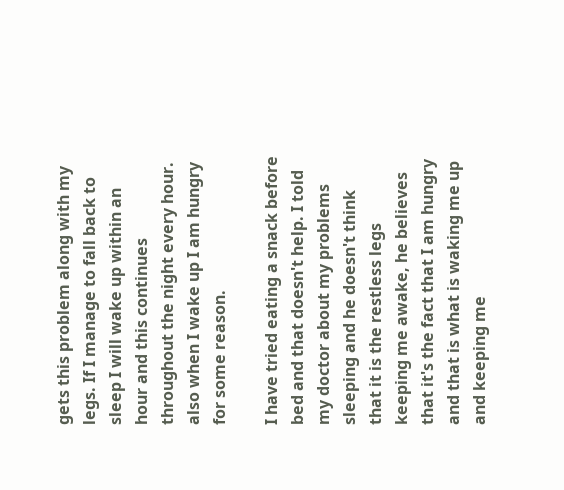gets this problem along with my legs. If I manage to fall back to sleep I will wake up within an hour and this continues throughout the night every hour. also when I wake up I am hungry for some reason.

I have tried eating a snack before bed and that doesn't help. I told my doctor about my problems sleeping and he doesn't think that it is the restless legs keeping me awake, he believes that it's the fact that I am hungry and that is what is waking me up and keeping me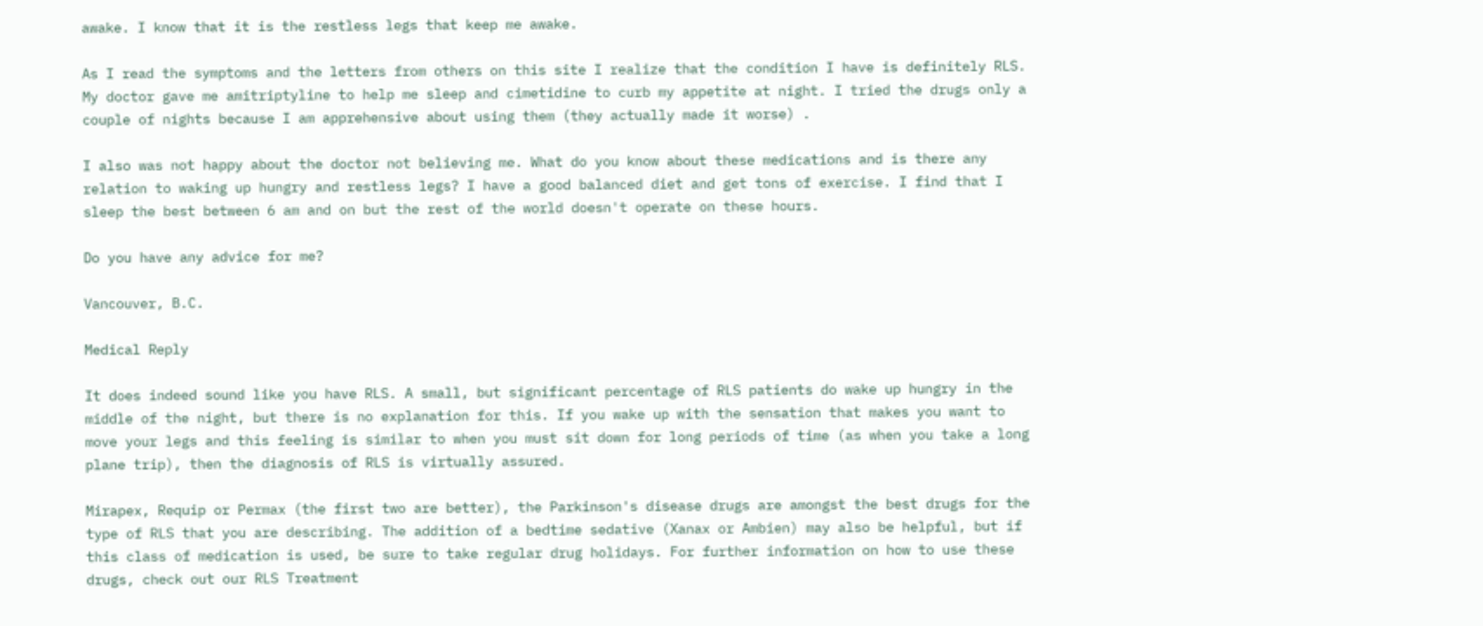awake. I know that it is the restless legs that keep me awake.

As I read the symptoms and the letters from others on this site I realize that the condition I have is definitely RLS. My doctor gave me amitriptyline to help me sleep and cimetidine to curb my appetite at night. I tried the drugs only a couple of nights because I am apprehensive about using them (they actually made it worse) .

I also was not happy about the doctor not believing me. What do you know about these medications and is there any relation to waking up hungry and restless legs? I have a good balanced diet and get tons of exercise. I find that I sleep the best between 6 am and on but the rest of the world doesn't operate on these hours.

Do you have any advice for me?

Vancouver, B.C.

Medical Reply

It does indeed sound like you have RLS. A small, but significant percentage of RLS patients do wake up hungry in the middle of the night, but there is no explanation for this. If you wake up with the sensation that makes you want to move your legs and this feeling is similar to when you must sit down for long periods of time (as when you take a long plane trip), then the diagnosis of RLS is virtually assured.

Mirapex, Requip or Permax (the first two are better), the Parkinson's disease drugs are amongst the best drugs for the type of RLS that you are describing. The addition of a bedtime sedative (Xanax or Ambien) may also be helpful, but if this class of medication is used, be sure to take regular drug holidays. For further information on how to use these drugs, check out our RLS Treatment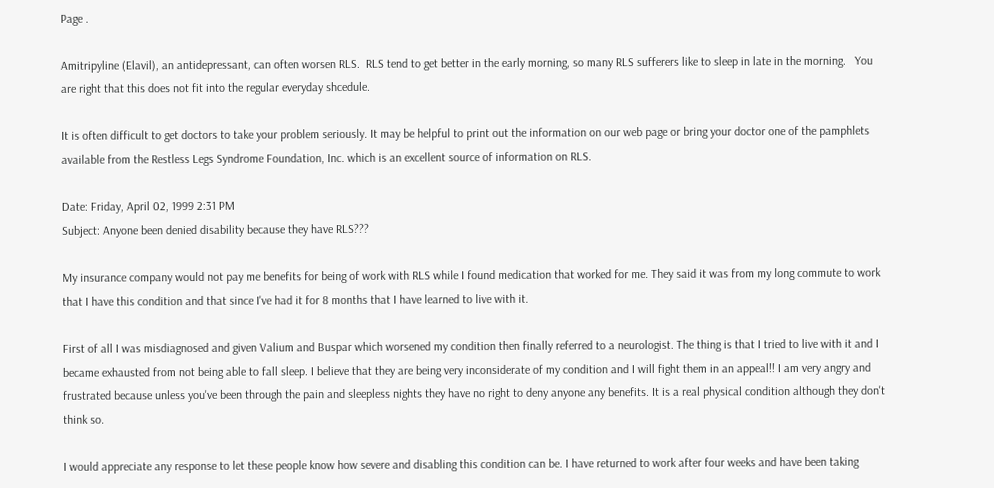Page .

Amitripyline (Elavil), an antidepressant, can often worsen RLS.  RLS tend to get better in the early morning, so many RLS sufferers like to sleep in late in the morning.   You are right that this does not fit into the regular everyday shcedule.

It is often difficult to get doctors to take your problem seriously. It may be helpful to print out the information on our web page or bring your doctor one of the pamphlets available from the Restless Legs Syndrome Foundation, Inc. which is an excellent source of information on RLS.

Date: Friday, April 02, 1999 2:31 PM
Subject: Anyone been denied disability because they have RLS???

My insurance company would not pay me benefits for being of work with RLS while I found medication that worked for me. They said it was from my long commute to work that I have this condition and that since I've had it for 8 months that I have learned to live with it.

First of all I was misdiagnosed and given Valium and Buspar which worsened my condition then finally referred to a neurologist. The thing is that I tried to live with it and I became exhausted from not being able to fall sleep. I believe that they are being very inconsiderate of my condition and I will fight them in an appeal!! I am very angry and frustrated because unless you've been through the pain and sleepless nights they have no right to deny anyone any benefits. It is a real physical condition although they don't think so.

I would appreciate any response to let these people know how severe and disabling this condition can be. I have returned to work after four weeks and have been taking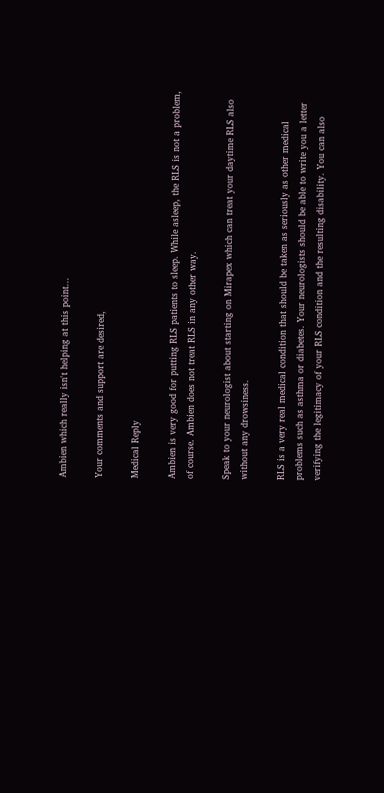Ambien which really isn't helping at this point...

Your comments and support are desired,

Medical Reply

Ambien is very good for putting RLS patients to sleep. While asleep, the RLS is not a problem, of course. Ambien does not treat RLS in any other way.

Speak to your neurologist about starting on Mirapex which can treat your daytime RLS also without any drowsiness.

RLS is a very real medical condition that should be taken as seriously as other medical problems such as asthma or diabetes. Your neurologists should be able to write you a letter verifying the legitimacy of your RLS condition and the resulting disability. You can also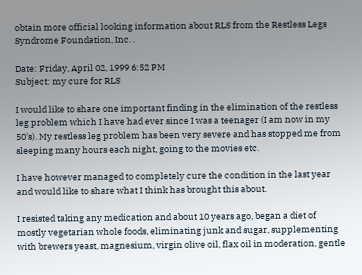obtain more official looking information about RLS from the Restless Legs Syndrome Foundation, Inc. .

Date: Friday, April 02, 1999 6:52 PM
Subject: my cure for RLS

I would like to share one important finding in the elimination of the restless leg problem which I have had ever since I was a teenager (I am now in my 50's). My restless leg problem has been very severe and has stopped me from sleeping many hours each night, going to the movies etc.

I have however managed to completely cure the condition in the last year and would like to share what I think has brought this about.

I resisted taking any medication and about 10 years ago, began a diet of mostly vegetarian whole foods, eliminating junk and sugar, supplementing with brewers yeast, magnesium, virgin olive oil, flax oil in moderation, gentle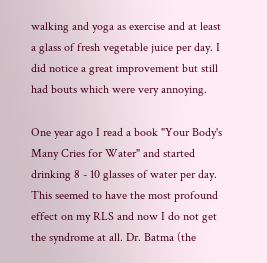walking and yoga as exercise and at least a glass of fresh vegetable juice per day. I did notice a great improvement but still had bouts which were very annoying.

One year ago I read a book "Your Body's Many Cries for Water" and started drinking 8 - 10 glasses of water per day. This seemed to have the most profound effect on my RLS and now I do not get the syndrome at all. Dr. Batma (the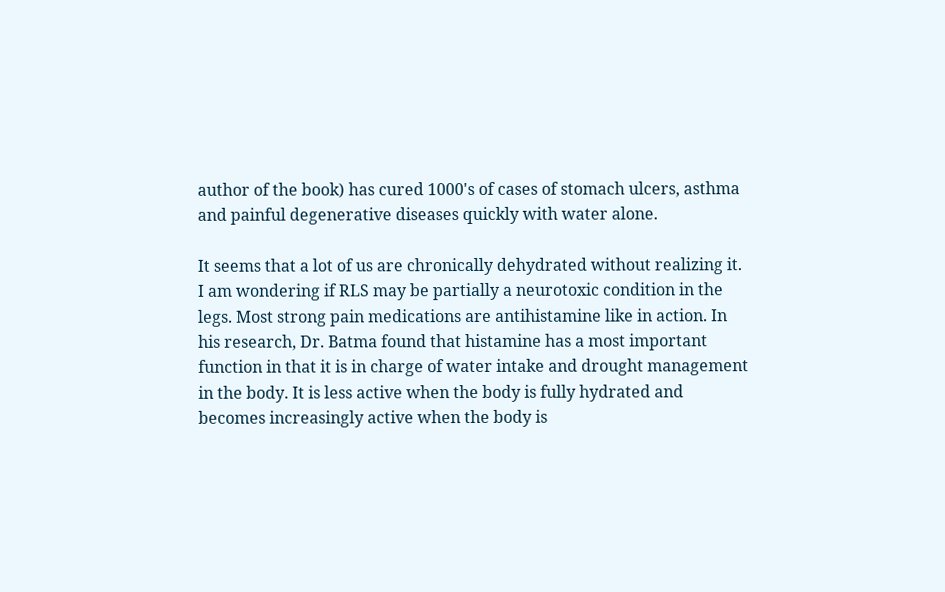author of the book) has cured 1000's of cases of stomach ulcers, asthma and painful degenerative diseases quickly with water alone.

It seems that a lot of us are chronically dehydrated without realizing it. I am wondering if RLS may be partially a neurotoxic condition in the legs. Most strong pain medications are antihistamine like in action. In his research, Dr. Batma found that histamine has a most important function in that it is in charge of water intake and drought management in the body. It is less active when the body is fully hydrated and becomes increasingly active when the body is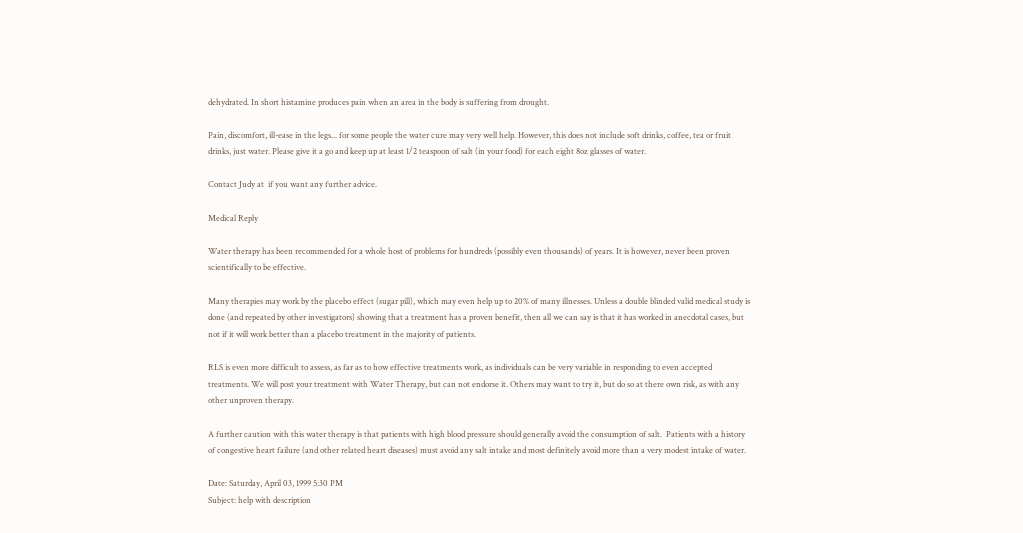dehydrated. In short histamine produces pain when an area in the body is suffering from drought.

Pain, discomfort, ill-ease in the legs... for some people the water cure may very well help. However, this does not include soft drinks, coffee, tea or fruit drinks, just water. Please give it a go and keep up at least 1/2 teaspoon of salt (in your food) for each eight 8oz glasses of water.

Contact Judy at  if you want any further advice.

Medical Reply

Water therapy has been recommended for a whole host of problems for hundreds (possibly even thousands) of years. It is however, never been proven scientifically to be effective.

Many therapies may work by the placebo effect (sugar pill), which may even help up to 20% of many illnesses. Unless a double blinded valid medical study is done (and repeated by other investigators) showing that a treatment has a proven benefit, then all we can say is that it has worked in anecdotal cases, but not if it will work better than a placebo treatment in the majority of patients.

RLS is even more difficult to assess, as far as to how effective treatments work, as individuals can be very variable in responding to even accepted treatments. We will post your treatment with Water Therapy, but can not endorse it. Others may want to try it, but do so at there own risk, as with any other unproven therapy.

A further caution with this water therapy is that patients with high blood pressure should generally avoid the consumption of salt.  Patients with a history of congestive heart failure (and other related heart diseases) must avoid any salt intake and most definitely avoid more than a very modest intake of water.

Date: Saturday, April 03, 1999 5:30 PM
Subject: help with description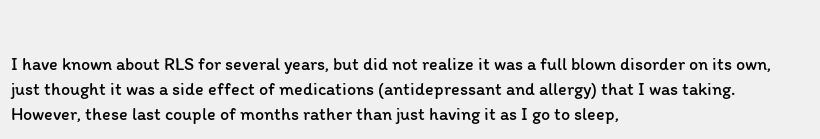I have known about RLS for several years, but did not realize it was a full blown disorder on its own, just thought it was a side effect of medications (antidepressant and allergy) that I was taking. However, these last couple of months rather than just having it as I go to sleep,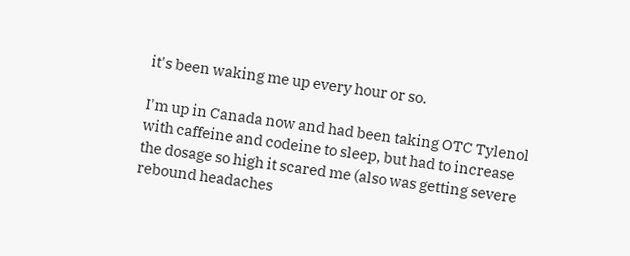it's been waking me up every hour or so.

I'm up in Canada now and had been taking OTC Tylenol with caffeine and codeine to sleep, but had to increase the dosage so high it scared me (also was getting severe rebound headaches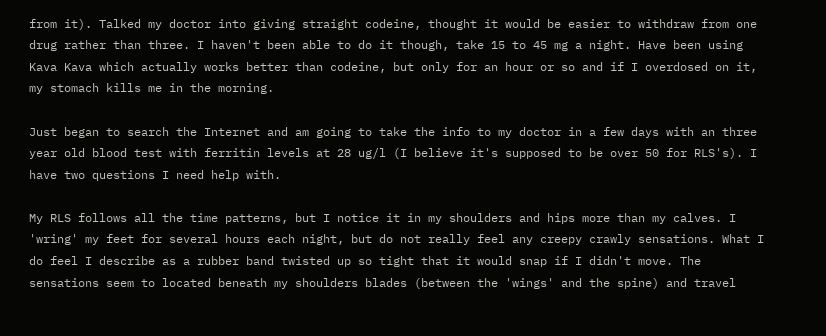from it). Talked my doctor into giving straight codeine, thought it would be easier to withdraw from one drug rather than three. I haven't been able to do it though, take 15 to 45 mg a night. Have been using Kava Kava which actually works better than codeine, but only for an hour or so and if I overdosed on it, my stomach kills me in the morning.

Just began to search the Internet and am going to take the info to my doctor in a few days with an three year old blood test with ferritin levels at 28 ug/l (I believe it's supposed to be over 50 for RLS's). I have two questions I need help with.

My RLS follows all the time patterns, but I notice it in my shoulders and hips more than my calves. I 'wring' my feet for several hours each night, but do not really feel any creepy crawly sensations. What I do feel I describe as a rubber band twisted up so tight that it would snap if I didn't move. The sensations seem to located beneath my shoulders blades (between the 'wings' and the spine) and travel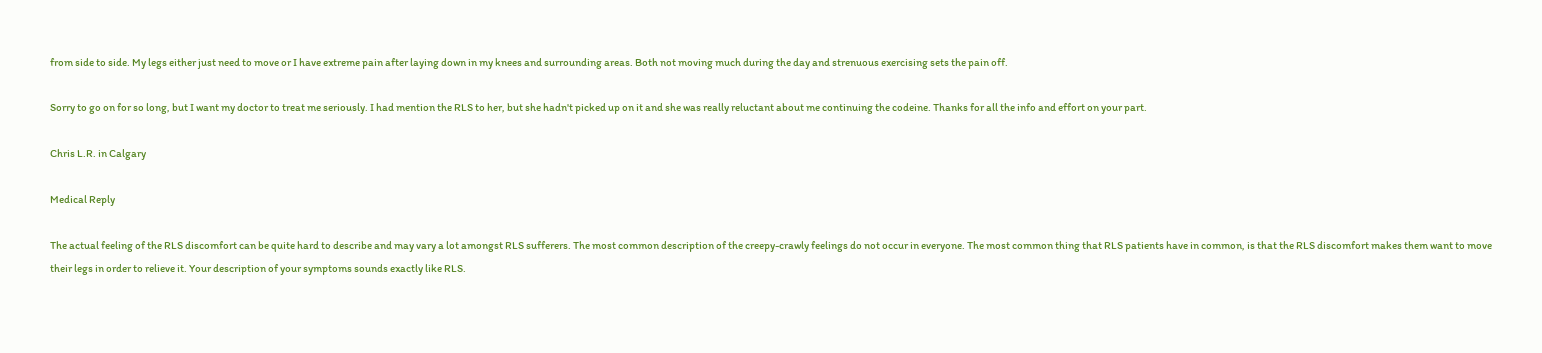from side to side. My legs either just need to move or I have extreme pain after laying down in my knees and surrounding areas. Both not moving much during the day and strenuous exercising sets the pain off.

Sorry to go on for so long, but I want my doctor to treat me seriously. I had mention the RLS to her, but she hadn't picked up on it and she was really reluctant about me continuing the codeine. Thanks for all the info and effort on your part.

Chris L.R. in Calgary

Medical Reply

The actual feeling of the RLS discomfort can be quite hard to describe and may vary a lot amongst RLS sufferers. The most common description of the creepy-crawly feelings do not occur in everyone. The most common thing that RLS patients have in common, is that the RLS discomfort makes them want to move their legs in order to relieve it. Your description of your symptoms sounds exactly like RLS.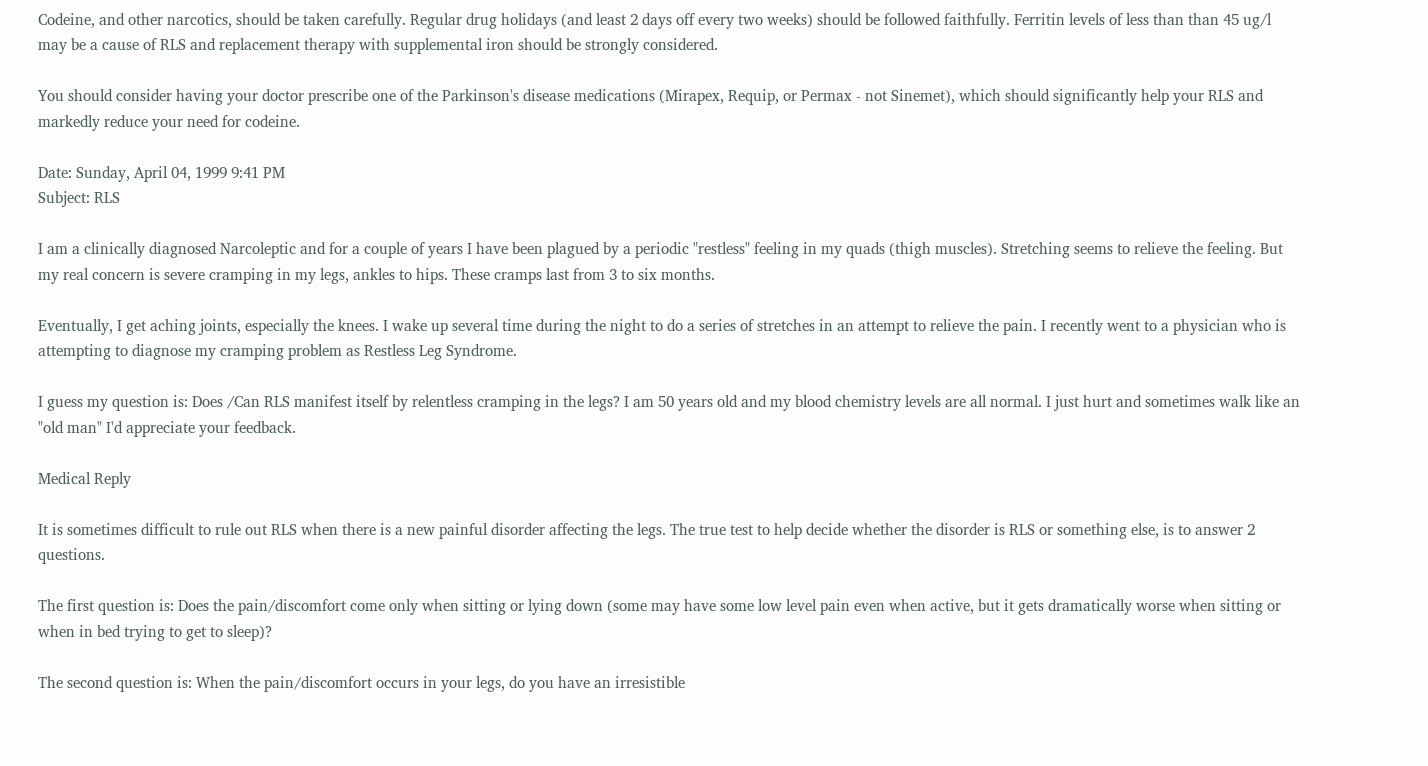Codeine, and other narcotics, should be taken carefully. Regular drug holidays (and least 2 days off every two weeks) should be followed faithfully. Ferritin levels of less than than 45 ug/l may be a cause of RLS and replacement therapy with supplemental iron should be strongly considered.

You should consider having your doctor prescribe one of the Parkinson's disease medications (Mirapex, Requip, or Permax - not Sinemet), which should significantly help your RLS and markedly reduce your need for codeine.

Date: Sunday, April 04, 1999 9:41 PM
Subject: RLS

I am a clinically diagnosed Narcoleptic and for a couple of years I have been plagued by a periodic "restless" feeling in my quads (thigh muscles). Stretching seems to relieve the feeling. But my real concern is severe cramping in my legs, ankles to hips. These cramps last from 3 to six months.

Eventually, I get aching joints, especially the knees. I wake up several time during the night to do a series of stretches in an attempt to relieve the pain. I recently went to a physician who is attempting to diagnose my cramping problem as Restless Leg Syndrome.

I guess my question is: Does /Can RLS manifest itself by relentless cramping in the legs? I am 50 years old and my blood chemistry levels are all normal. I just hurt and sometimes walk like an "old man" I'd appreciate your feedback.

Medical Reply

It is sometimes difficult to rule out RLS when there is a new painful disorder affecting the legs. The true test to help decide whether the disorder is RLS or something else, is to answer 2 questions.

The first question is: Does the pain/discomfort come only when sitting or lying down (some may have some low level pain even when active, but it gets dramatically worse when sitting or when in bed trying to get to sleep)?

The second question is: When the pain/discomfort occurs in your legs, do you have an irresistible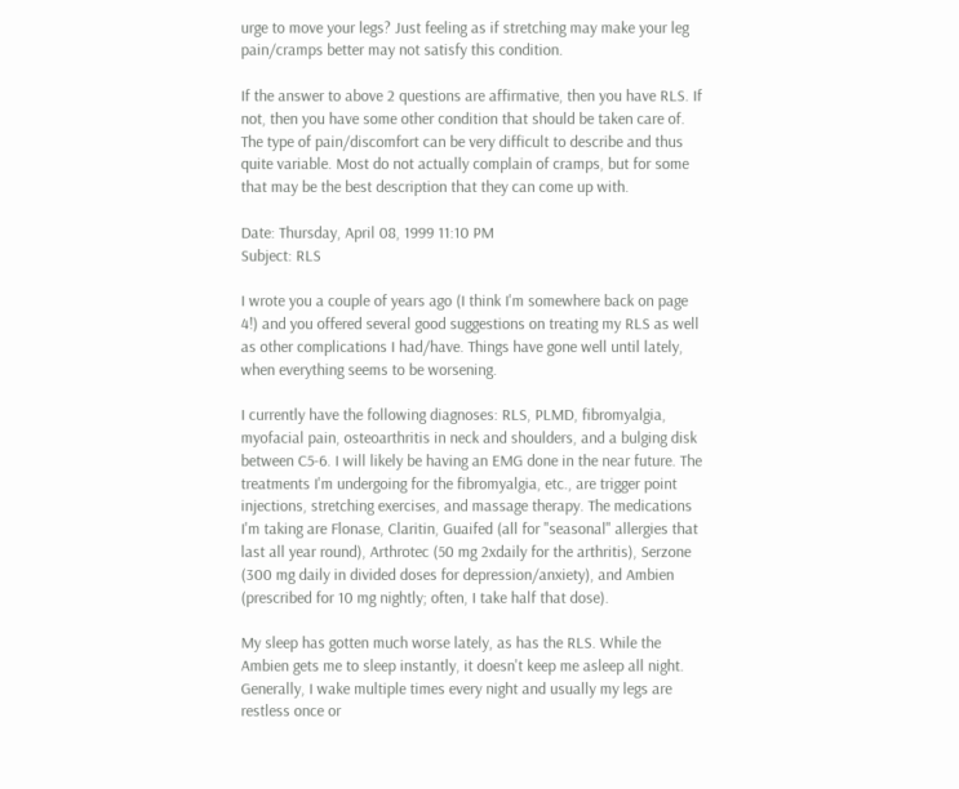urge to move your legs? Just feeling as if stretching may make your leg pain/cramps better may not satisfy this condition.

If the answer to above 2 questions are affirmative, then you have RLS. If not, then you have some other condition that should be taken care of. The type of pain/discomfort can be very difficult to describe and thus quite variable. Most do not actually complain of cramps, but for some that may be the best description that they can come up with.

Date: Thursday, April 08, 1999 11:10 PM
Subject: RLS

I wrote you a couple of years ago (I think I'm somewhere back on page 4!) and you offered several good suggestions on treating my RLS as well as other complications I had/have. Things have gone well until lately, when everything seems to be worsening.

I currently have the following diagnoses: RLS, PLMD, fibromyalgia, myofacial pain, osteoarthritis in neck and shoulders, and a bulging disk between C5-6. I will likely be having an EMG done in the near future. The treatments I'm undergoing for the fibromyalgia, etc., are trigger point injections, stretching exercises, and massage therapy. The medications I'm taking are Flonase, Claritin, Guaifed (all for "seasonal" allergies that last all year round), Arthrotec (50 mg 2xdaily for the arthritis), Serzone (300 mg daily in divided doses for depression/anxiety), and Ambien (prescribed for 10 mg nightly; often, I take half that dose).

My sleep has gotten much worse lately, as has the RLS. While the Ambien gets me to sleep instantly, it doesn't keep me asleep all night. Generally, I wake multiple times every night and usually my legs are restless once or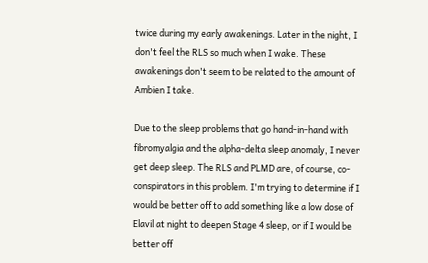twice during my early awakenings. Later in the night, I don't feel the RLS so much when I wake. These awakenings don't seem to be related to the amount of Ambien I take.

Due to the sleep problems that go hand-in-hand with fibromyalgia and the alpha-delta sleep anomaly, I never get deep sleep. The RLS and PLMD are, of course, co-conspirators in this problem. I'm trying to determine if I would be better off to add something like a low dose of Elavil at night to deepen Stage 4 sleep, or if I would be better off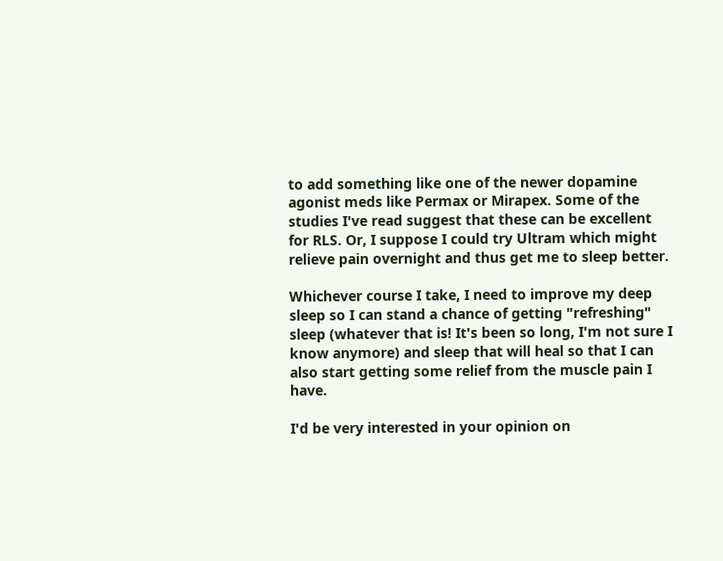to add something like one of the newer dopamine agonist meds like Permax or Mirapex. Some of the studies I've read suggest that these can be excellent for RLS. Or, I suppose I could try Ultram which might relieve pain overnight and thus get me to sleep better.

Whichever course I take, I need to improve my deep sleep so I can stand a chance of getting "refreshing" sleep (whatever that is! It's been so long, I'm not sure I know anymore) and sleep that will heal so that I can also start getting some relief from the muscle pain I have.

I'd be very interested in your opinion on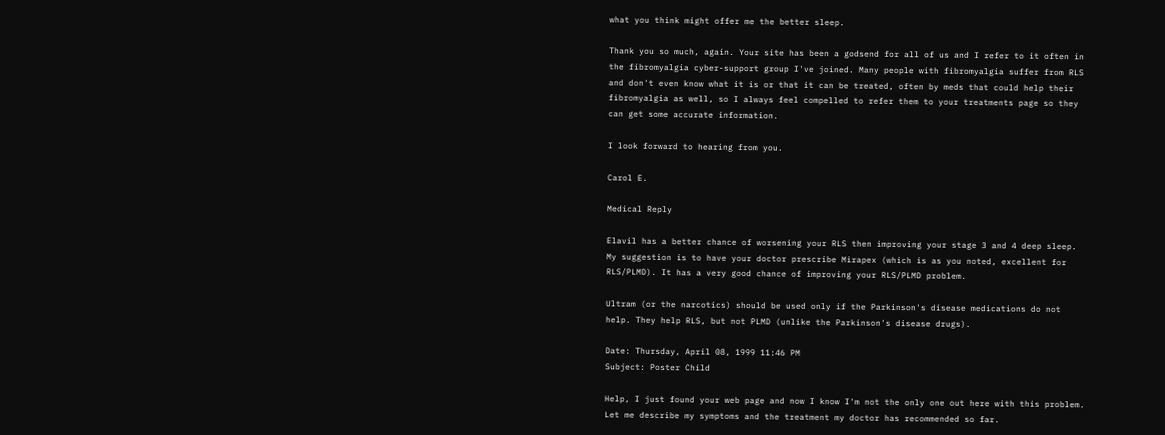what you think might offer me the better sleep.

Thank you so much, again. Your site has been a godsend for all of us and I refer to it often in the fibromyalgia cyber-support group I've joined. Many people with fibromyalgia suffer from RLS and don't even know what it is or that it can be treated, often by meds that could help their fibromyalgia as well, so I always feel compelled to refer them to your treatments page so they can get some accurate information.

I look forward to hearing from you.

Carol E.

Medical Reply

Elavil has a better chance of worsening your RLS then improving your stage 3 and 4 deep sleep. My suggestion is to have your doctor prescribe Mirapex (which is as you noted, excellent for RLS/PLMD). It has a very good chance of improving your RLS/PLMD problem.

Ultram (or the narcotics) should be used only if the Parkinson's disease medications do not help. They help RLS, but not PLMD (unlike the Parkinson's disease drugs).

Date: Thursday, April 08, 1999 11:46 PM
Subject: Poster Child

Help, I just found your web page and now I know I'm not the only one out here with this problem. Let me describe my symptoms and the treatment my doctor has recommended so far.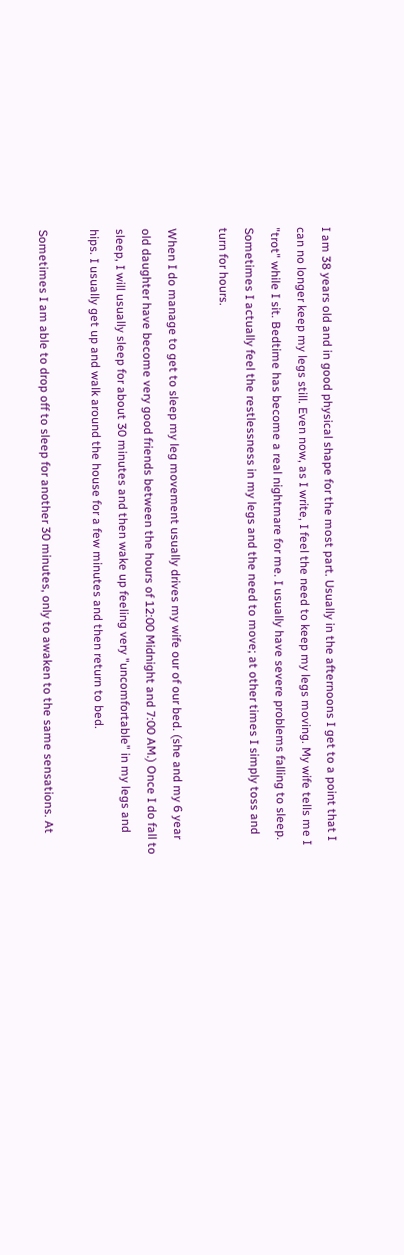I am 38 years old and in good physical shape for the most part. Usually in the afternoons I get to a point that I can no longer keep my legs still. Even now, as I write, I feel the need to keep my legs moving. My wife tells me I "trot" while I sit. Bedtime has become a real nightmare for me. I usually have severe problems falling to sleep. Sometimes I actually feel the restlessness in my legs and the need to move; at other times I simply toss and turn for hours.

When I do manage to get to sleep my leg movement usually drives my wife our of our bed. (she and my 6 year old daughter have become very good friends between the hours of 12:00 Midnight and 7:00 AM.) Once I do fall to sleep, I will usually sleep for about 30 minutes and then wake up feeling very "uncomfortable" in my legs and hips. I usually get up and walk around the house for a few minutes and then return to bed.

Sometimes I am able to drop off to sleep for another 30 minutes, only to awaken to the same sensations. At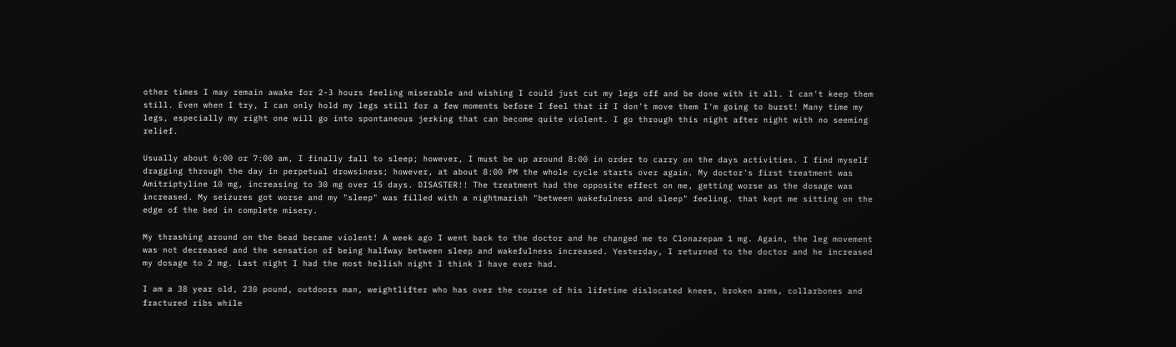other times I may remain awake for 2-3 hours feeling miserable and wishing I could just cut my legs off and be done with it all. I can't keep them still. Even when I try, I can only hold my legs still for a few moments before I feel that if I don't move them I'm going to burst! Many time my legs, especially my right one will go into spontaneous jerking that can become quite violent. I go through this night after night with no seeming relief.

Usually about 6:00 or 7:00 am, I finally fall to sleep; however, I must be up around 8:00 in order to carry on the days activities. I find myself dragging through the day in perpetual drowsiness; however, at about 8:00 PM the whole cycle starts over again. My doctor's first treatment was Amitriptyline 10 mg, increasing to 30 mg over 15 days. DISASTER!! The treatment had the opposite effect on me, getting worse as the dosage was increased. My seizures got worse and my "sleep" was filled with a nightmarish "between wakefulness and sleep" feeling. that kept me sitting on the edge of the bed in complete misery.

My thrashing around on the bead became violent! A week ago I went back to the doctor and he changed me to Clonazepam 1 mg. Again, the leg movement was not decreased and the sensation of being halfway between sleep and wakefulness increased. Yesterday, I returned to the doctor and he increased my dosage to 2 mg. Last night I had the most hellish night I think I have ever had.

I am a 38 year old, 230 pound, outdoors man, weightlifter who has over the course of his lifetime dislocated knees, broken arms, collarbones and fractured ribs while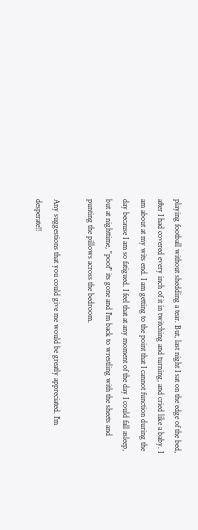playing football without shedding a tear. But, last night I sat on the edge of the bed, after I had covered every inch of it in twitching and turning, and cried like a baby. I am about at my wits end. I am getting to the point that I cannot function during the day because I am so fatigued. I feel that at any moment of the day I could fall asleep, but at nighttime, "poof" its gone and I'm back to wrestling with the sheets and punting the pillows across the bedroom.

Any suggestions that you could give me would be greatly appreciated. I'm desperate!!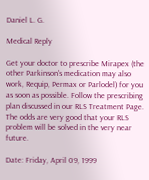Daniel L. G.

Medical Reply

Get your doctor to prescribe Mirapex (the other Parkinson's medication may also work, Requip, Permax or Parlodel) for you as soon as possible. Follow the prescribing plan discussed in our RLS Treatment Page.   The odds are very good that your RLS problem will be solved in the very near future.

Date: Friday, April 09, 1999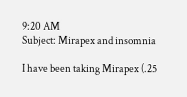9:20 AM
Subject: Mirapex and insomnia

I have been taking Mirapex (.25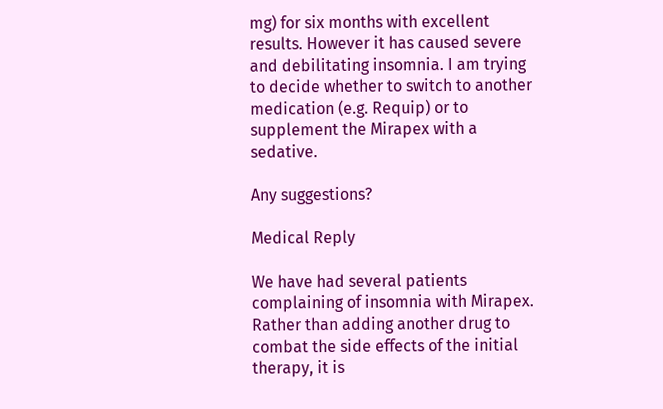mg) for six months with excellent results. However it has caused severe and debilitating insomnia. I am trying to decide whether to switch to another medication (e.g. Requip) or to supplement the Mirapex with a sedative.

Any suggestions?

Medical Reply

We have had several patients complaining of insomnia with Mirapex. Rather than adding another drug to combat the side effects of the initial therapy, it is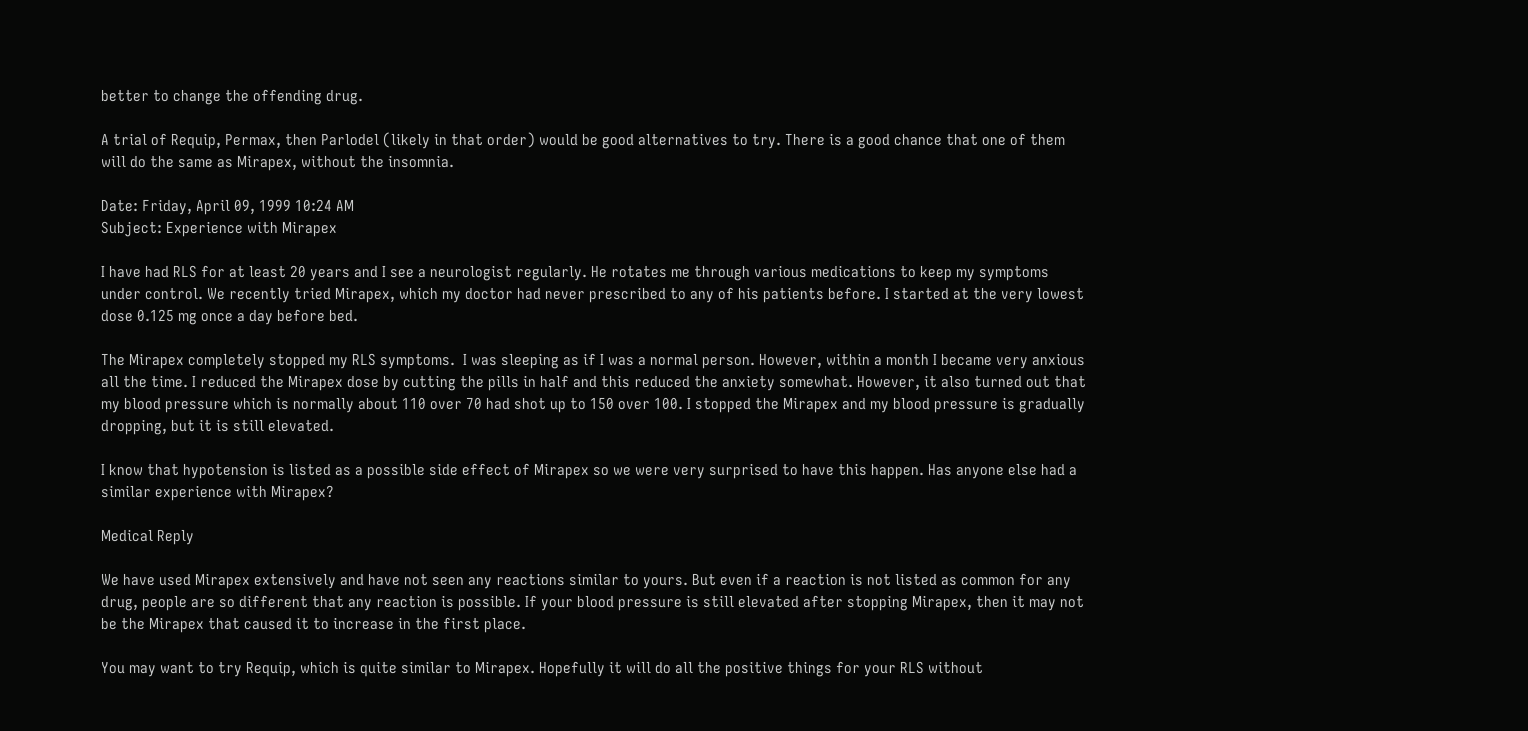better to change the offending drug.

A trial of Requip, Permax, then Parlodel (likely in that order) would be good alternatives to try. There is a good chance that one of them will do the same as Mirapex, without the insomnia.

Date: Friday, April 09, 1999 10:24 AM
Subject: Experience with Mirapex

I have had RLS for at least 20 years and I see a neurologist regularly. He rotates me through various medications to keep my symptoms under control. We recently tried Mirapex, which my doctor had never prescribed to any of his patients before. I started at the very lowest dose 0.125 mg once a day before bed.

The Mirapex completely stopped my RLS symptoms.  I was sleeping as if I was a normal person. However, within a month I became very anxious all the time. I reduced the Mirapex dose by cutting the pills in half and this reduced the anxiety somewhat. However, it also turned out that my blood pressure which is normally about 110 over 70 had shot up to 150 over 100. I stopped the Mirapex and my blood pressure is gradually dropping, but it is still elevated.

I know that hypotension is listed as a possible side effect of Mirapex so we were very surprised to have this happen. Has anyone else had a similar experience with Mirapex?

Medical Reply

We have used Mirapex extensively and have not seen any reactions similar to yours. But even if a reaction is not listed as common for any drug, people are so different that any reaction is possible. If your blood pressure is still elevated after stopping Mirapex, then it may not be the Mirapex that caused it to increase in the first place.

You may want to try Requip, which is quite similar to Mirapex. Hopefully it will do all the positive things for your RLS without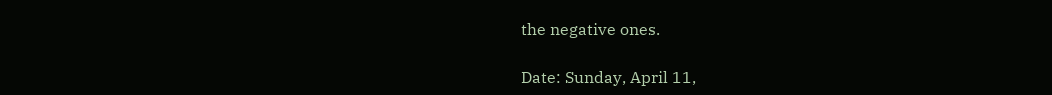the negative ones.

Date: Sunday, April 11,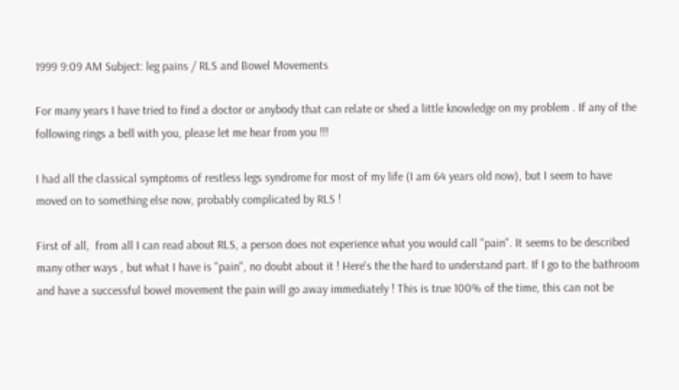1999 9:09 AM Subject: leg pains / RLS and Bowel Movements

For many years I have tried to find a doctor or anybody that can relate or shed a little knowledge on my problem . If any of the following rings a bell with you, please let me hear from you !!!

I had all the classical symptoms of restless legs syndrome for most of my life (I am 64 years old now), but I seem to have moved on to something else now, probably complicated by RLS !

First of all,  from all I can read about RLS, a person does not experience what you would call "pain". It seems to be described many other ways , but what I have is "pain", no doubt about it ! Here's the the hard to understand part. If I go to the bathroom and have a successful bowel movement the pain will go away immediately ! This is true 100% of the time, this can not be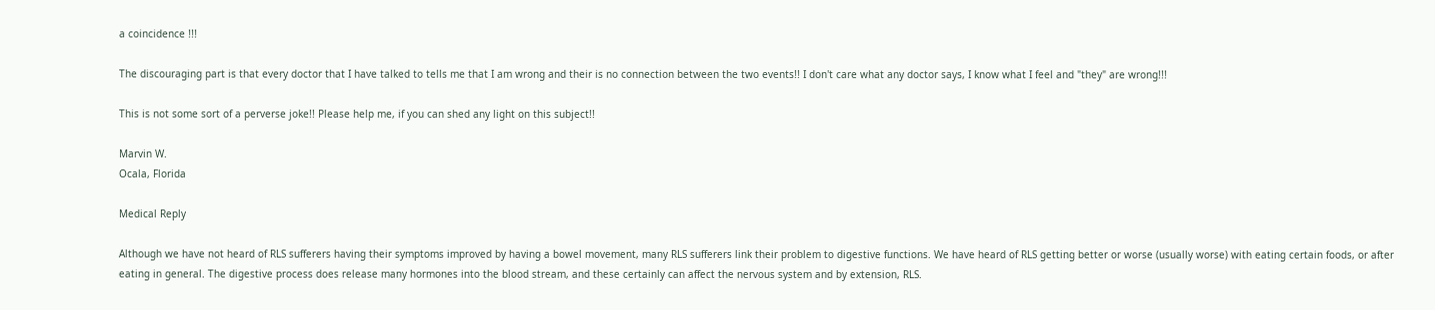a coincidence !!!

The discouraging part is that every doctor that I have talked to tells me that I am wrong and their is no connection between the two events!! I don't care what any doctor says, I know what I feel and "they" are wrong!!!

This is not some sort of a perverse joke!! Please help me, if you can shed any light on this subject!!

Marvin W.
Ocala, Florida

Medical Reply

Although we have not heard of RLS sufferers having their symptoms improved by having a bowel movement, many RLS sufferers link their problem to digestive functions. We have heard of RLS getting better or worse (usually worse) with eating certain foods, or after eating in general. The digestive process does release many hormones into the blood stream, and these certainly can affect the nervous system and by extension, RLS.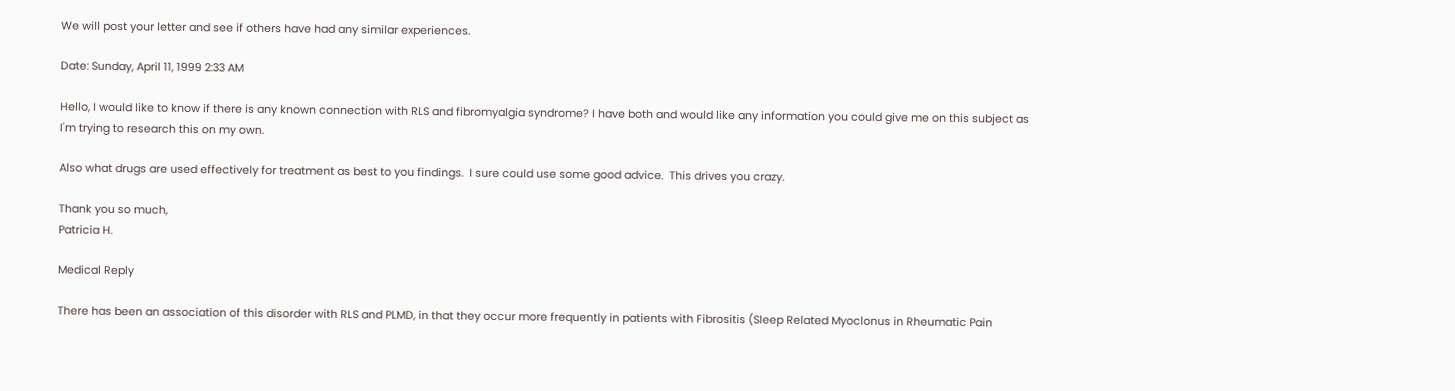We will post your letter and see if others have had any similar experiences.

Date: Sunday, April 11, 1999 2:33 AM

Hello, I would like to know if there is any known connection with RLS and fibromyalgia syndrome? I have both and would like any information you could give me on this subject as I'm trying to research this on my own.

Also what drugs are used effectively for treatment as best to you findings.  I sure could use some good advice.  This drives you crazy.

Thank you so much,
Patricia H.

Medical Reply

There has been an association of this disorder with RLS and PLMD, in that they occur more frequently in patients with Fibrositis (Sleep Related Myoclonus in Rheumatic Pain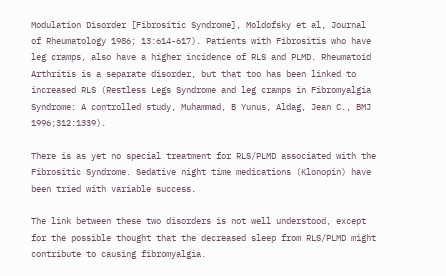Modulation Disorder [Fibrositic Syndrome], Moldofsky et al, Journal of Rheumatology 1986; 13:614-617). Patients with Fibrositis who have leg cramps, also have a higher incidence of RLS and PLMD. Rheumatoid Arthritis is a separate disorder, but that too has been linked to increased RLS (Restless Legs Syndrome and leg cramps in Fibromyalgia Syndrome: A controlled study, Muhammad, B Yunus, Aldag, Jean C., BMJ 1996;312:1339).

There is as yet no special treatment for RLS/PLMD associated with the Fibrositic Syndrome. Sedative night time medications (Klonopin) have been tried with variable success.

The link between these two disorders is not well understood, except for the possible thought that the decreased sleep from RLS/PLMD might contribute to causing fibromyalgia.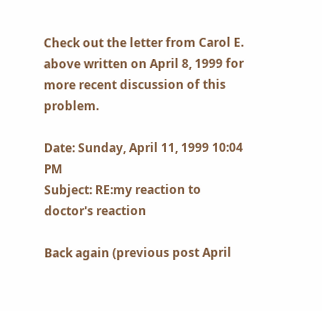Check out the letter from Carol E. above written on April 8, 1999 for more recent discussion of this problem.

Date: Sunday, April 11, 1999 10:04 PM
Subject: RE:my reaction to doctor's reaction

Back again (previous post April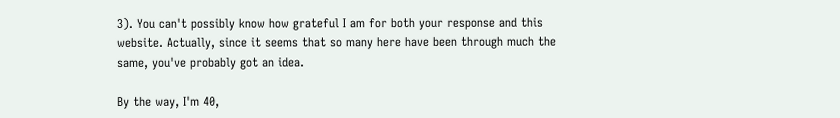3). You can't possibly know how grateful I am for both your response and this website. Actually, since it seems that so many here have been through much the same, you've probably got an idea.

By the way, I'm 40,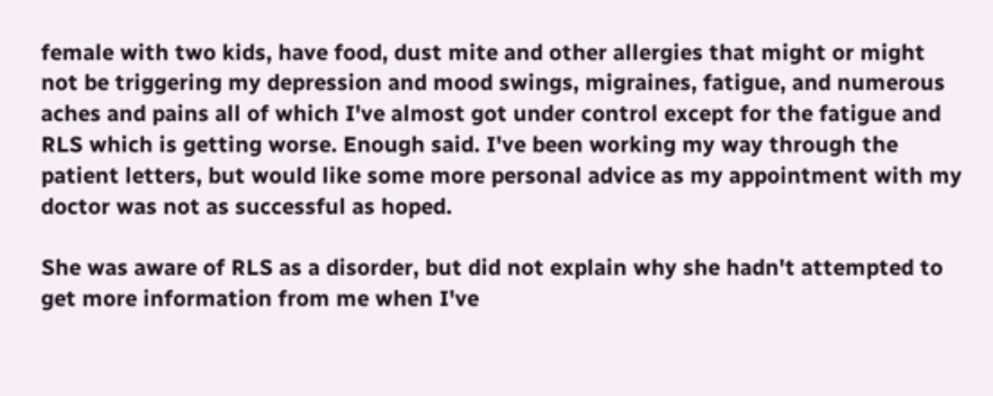female with two kids, have food, dust mite and other allergies that might or might not be triggering my depression and mood swings, migraines, fatigue, and numerous aches and pains all of which I've almost got under control except for the fatigue and RLS which is getting worse. Enough said. I've been working my way through the patient letters, but would like some more personal advice as my appointment with my doctor was not as successful as hoped.

She was aware of RLS as a disorder, but did not explain why she hadn't attempted to get more information from me when I've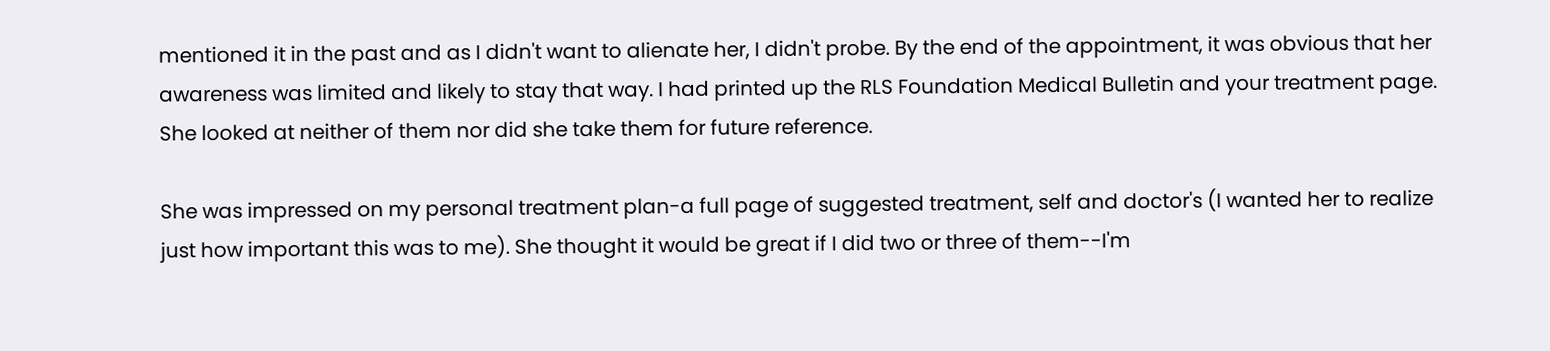mentioned it in the past and as I didn't want to alienate her, I didn't probe. By the end of the appointment, it was obvious that her awareness was limited and likely to stay that way. I had printed up the RLS Foundation Medical Bulletin and your treatment page. She looked at neither of them nor did she take them for future reference.

She was impressed on my personal treatment plan-a full page of suggested treatment, self and doctor's (I wanted her to realize just how important this was to me). She thought it would be great if I did two or three of them--I'm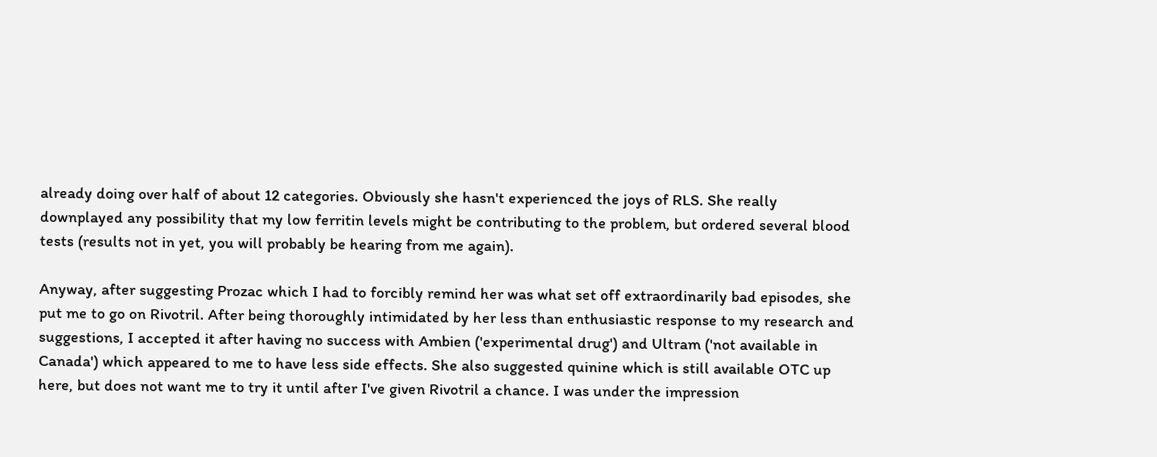already doing over half of about 12 categories. Obviously she hasn't experienced the joys of RLS. She really downplayed any possibility that my low ferritin levels might be contributing to the problem, but ordered several blood tests (results not in yet, you will probably be hearing from me again).

Anyway, after suggesting Prozac which I had to forcibly remind her was what set off extraordinarily bad episodes, she put me to go on Rivotril. After being thoroughly intimidated by her less than enthusiastic response to my research and suggestions, I accepted it after having no success with Ambien ('experimental drug') and Ultram ('not available in Canada') which appeared to me to have less side effects. She also suggested quinine which is still available OTC up here, but does not want me to try it until after I've given Rivotril a chance. I was under the impression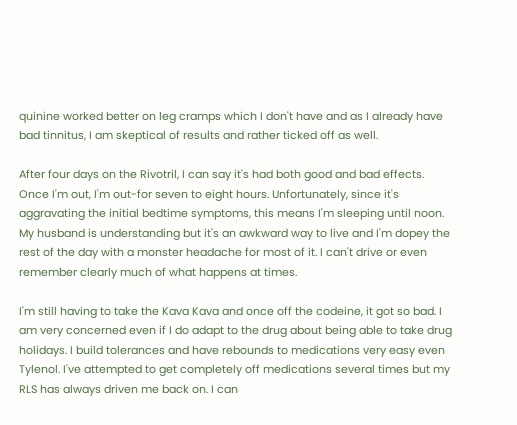quinine worked better on leg cramps which I don't have and as I already have bad tinnitus, I am skeptical of results and rather ticked off as well.

After four days on the Rivotril, I can say it's had both good and bad effects. Once I'm out, I'm out-for seven to eight hours. Unfortunately, since it's aggravating the initial bedtime symptoms, this means I'm sleeping until noon. My husband is understanding but it's an awkward way to live and I'm dopey the rest of the day with a monster headache for most of it. I can't drive or even remember clearly much of what happens at times.

I'm still having to take the Kava Kava and once off the codeine, it got so bad. I am very concerned even if I do adapt to the drug about being able to take drug holidays. I build tolerances and have rebounds to medications very easy even Tylenol. I've attempted to get completely off medications several times but my RLS has always driven me back on. I can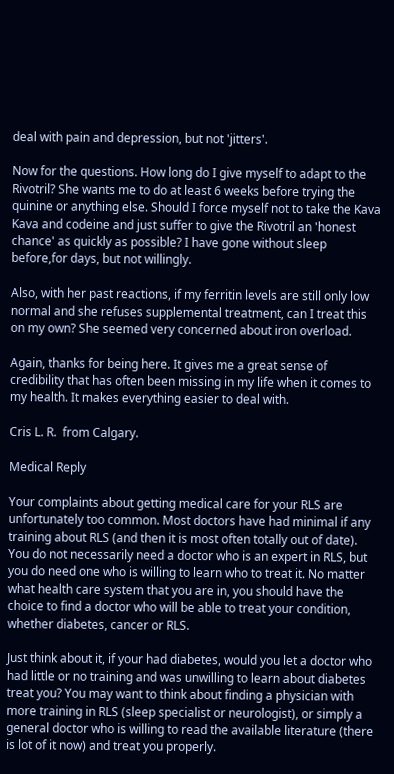deal with pain and depression, but not 'jitters'.

Now for the questions. How long do I give myself to adapt to the Rivotril? She wants me to do at least 6 weeks before trying the quinine or anything else. Should I force myself not to take the Kava Kava and codeine and just suffer to give the Rivotril an 'honest chance' as quickly as possible? I have gone without sleep before,for days, but not willingly.

Also, with her past reactions, if my ferritin levels are still only low normal and she refuses supplemental treatment, can I treat this on my own? She seemed very concerned about iron overload.

Again, thanks for being here. It gives me a great sense of credibility that has often been missing in my life when it comes to my health. It makes everything easier to deal with.

Cris L. R.  from Calgary.

Medical Reply

Your complaints about getting medical care for your RLS are unfortunately too common. Most doctors have had minimal if any training about RLS (and then it is most often totally out of date). You do not necessarily need a doctor who is an expert in RLS, but you do need one who is willing to learn who to treat it. No matter what health care system that you are in, you should have the choice to find a doctor who will be able to treat your condition, whether diabetes, cancer or RLS.

Just think about it, if your had diabetes, would you let a doctor who had little or no training and was unwilling to learn about diabetes treat you? You may want to think about finding a physician with more training in RLS (sleep specialist or neurologist), or simply a general doctor who is willing to read the available literature (there is lot of it now) and treat you properly.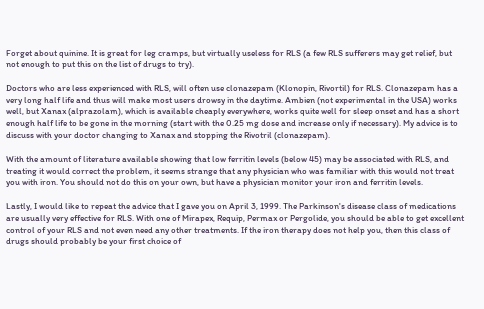Forget about quinine. It is great for leg cramps, but virtually useless for RLS (a few RLS sufferers may get relief, but not enough to put this on the list of drugs to try).

Doctors who are less experienced with RLS, will often use clonazepam (Klonopin, Rivortil) for RLS. Clonazepam has a very long half life and thus will make most users drowsy in the daytime. Ambien (not experimental in the USA) works well, but Xanax (alprazolam), which is available cheaply everywhere, works quite well for sleep onset and has a short enough half life to be gone in the morning (start with the 0.25 mg dose and increase only if necessary). My advice is to discuss with your doctor changing to Xanax and stopping the Rivotril (clonazepam).

With the amount of literature available showing that low ferritin levels (below 45) may be associated with RLS, and treating it would correct the problem, it seems strange that any physician who was familiar with this would not treat you with iron. You should not do this on your own, but have a physician monitor your iron and ferritin levels.

Lastly, I would like to repeat the advice that I gave you on April 3, 1999. The Parkinson's disease class of medications are usually very effective for RLS. With one of Mirapex, Requip, Permax or Pergolide, you should be able to get excellent control of your RLS and not even need any other treatments. If the iron therapy does not help you, then this class of drugs should probably be your first choice of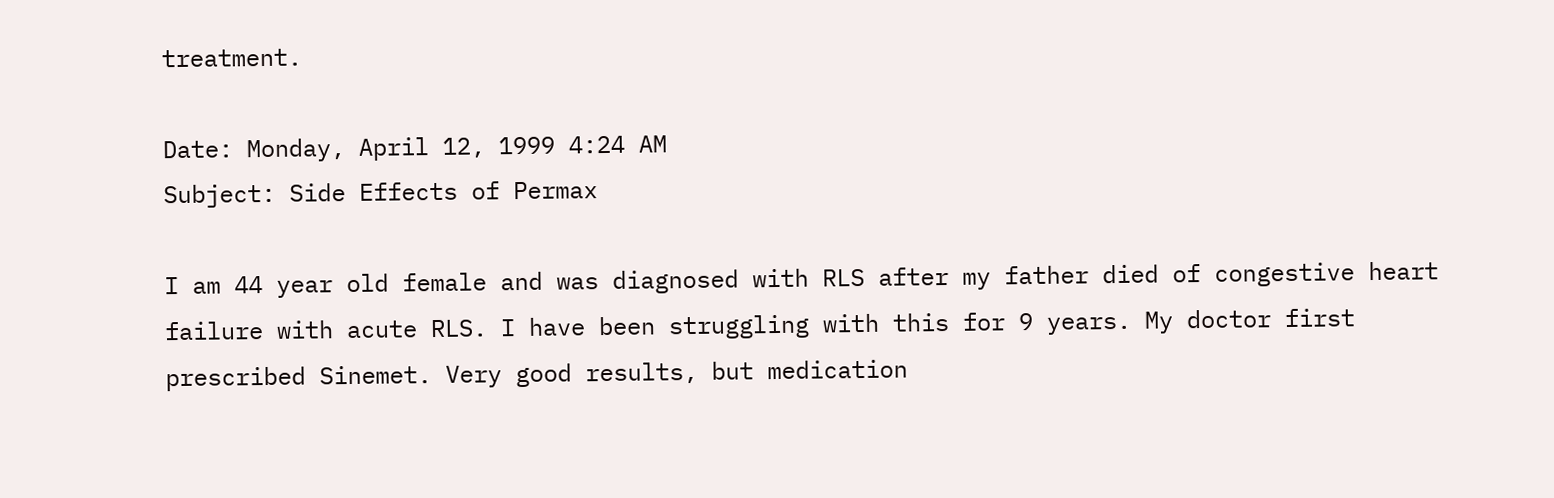treatment.

Date: Monday, April 12, 1999 4:24 AM
Subject: Side Effects of Permax

I am 44 year old female and was diagnosed with RLS after my father died of congestive heart failure with acute RLS. I have been struggling with this for 9 years. My doctor first prescribed Sinemet. Very good results, but medication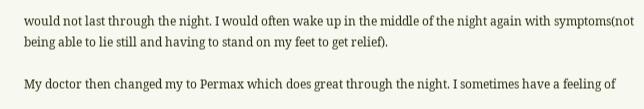would not last through the night. I would often wake up in the middle of the night again with symptoms(not being able to lie still and having to stand on my feet to get relief).

My doctor then changed my to Permax which does great through the night. I sometimes have a feeling of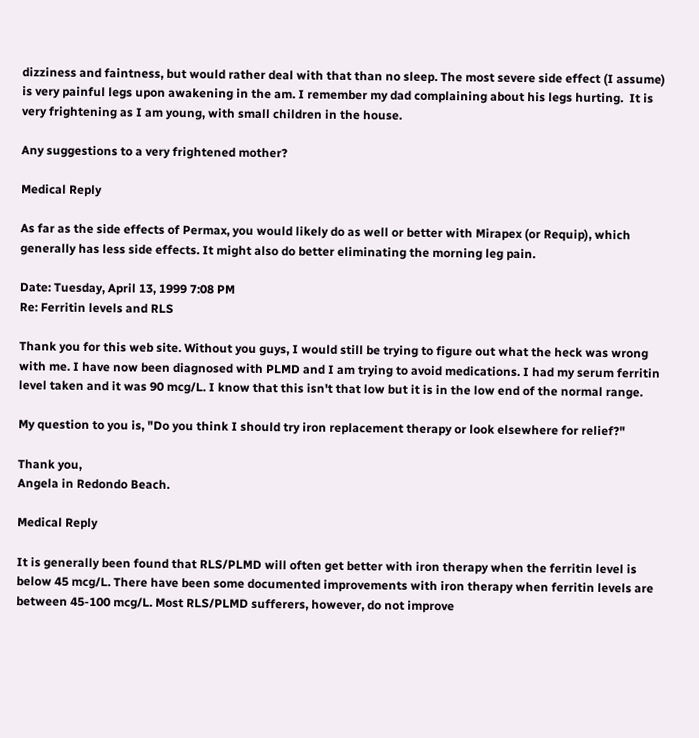dizziness and faintness, but would rather deal with that than no sleep. The most severe side effect (I assume) is very painful legs upon awakening in the am. I remember my dad complaining about his legs hurting.  It is very frightening as I am young, with small children in the house.

Any suggestions to a very frightened mother?

Medical Reply

As far as the side effects of Permax, you would likely do as well or better with Mirapex (or Requip), which generally has less side effects. It might also do better eliminating the morning leg pain.

Date: Tuesday, April 13, 1999 7:08 PM
Re: Ferritin levels and RLS

Thank you for this web site. Without you guys, I would still be trying to figure out what the heck was wrong with me. I have now been diagnosed with PLMD and I am trying to avoid medications. I had my serum ferritin level taken and it was 90 mcg/L. I know that this isn't that low but it is in the low end of the normal range.

My question to you is, "Do you think I should try iron replacement therapy or look elsewhere for relief?"

Thank you,
Angela in Redondo Beach.

Medical Reply

It is generally been found that RLS/PLMD will often get better with iron therapy when the ferritin level is below 45 mcg/L. There have been some documented improvements with iron therapy when ferritin levels are between 45-100 mcg/L. Most RLS/PLMD sufferers, however, do not improve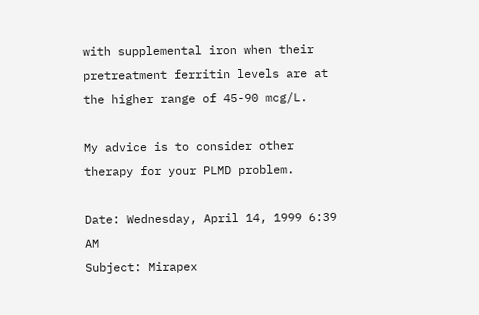with supplemental iron when their pretreatment ferritin levels are at the higher range of 45-90 mcg/L.

My advice is to consider other therapy for your PLMD problem.

Date: Wednesday, April 14, 1999 6:39 AM
Subject: Mirapex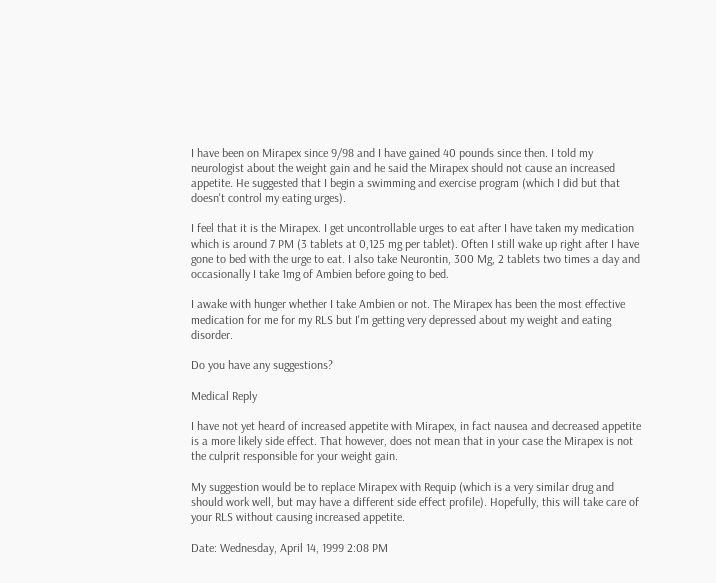I have been on Mirapex since 9/98 and I have gained 40 pounds since then. I told my neurologist about the weight gain and he said the Mirapex should not cause an increased appetite. He suggested that I begin a swimming and exercise program (which I did but that doesn't control my eating urges).

I feel that it is the Mirapex. I get uncontrollable urges to eat after I have taken my medication which is around 7 PM (3 tablets at 0,125 mg per tablet). Often I still wake up right after I have gone to bed with the urge to eat. I also take Neurontin, 300 Mg, 2 tablets two times a day and occasionally I take 1mg of Ambien before going to bed.

I awake with hunger whether I take Ambien or not. The Mirapex has been the most effective medication for me for my RLS but I'm getting very depressed about my weight and eating disorder.

Do you have any suggestions?

Medical Reply

I have not yet heard of increased appetite with Mirapex, in fact nausea and decreased appetite is a more likely side effect. That however, does not mean that in your case the Mirapex is not the culprit responsible for your weight gain.

My suggestion would be to replace Mirapex with Requip (which is a very similar drug and should work well, but may have a different side effect profile). Hopefully, this will take care of your RLS without causing increased appetite.

Date: Wednesday, April 14, 1999 2:08 PM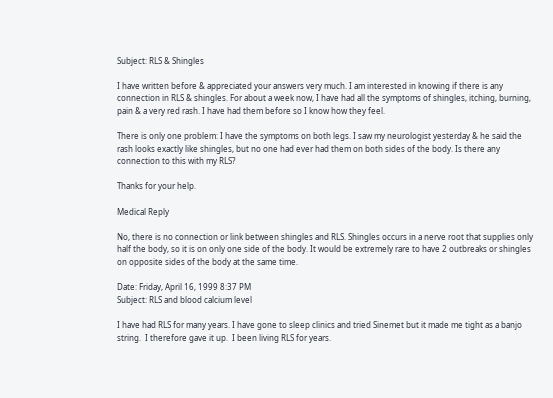Subject: RLS & Shingles

I have written before & appreciated your answers very much. I am interested in knowing if there is any connection in RLS & shingles. For about a week now, I have had all the symptoms of shingles, itching, burning, pain & a very red rash. I have had them before so I know how they feel.

There is only one problem: I have the symptoms on both legs. I saw my neurologist yesterday & he said the rash looks exactly like shingles, but no one had ever had them on both sides of the body. Is there any connection to this with my RLS?

Thanks for your help.

Medical Reply

No, there is no connection or link between shingles and RLS. Shingles occurs in a nerve root that supplies only half the body, so it is on only one side of the body. It would be extremely rare to have 2 outbreaks or shingles on opposite sides of the body at the same time.

Date: Friday, April 16, 1999 8:37 PM
Subject: RLS and blood calcium level

I have had RLS for many years. I have gone to sleep clinics and tried Sinemet but it made me tight as a banjo string.  I therefore gave it up.  I been living RLS for years.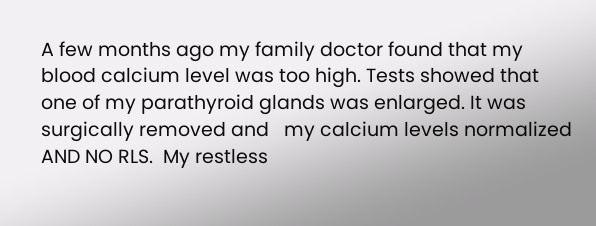A few months ago my family doctor found that my blood calcium level was too high. Tests showed that one of my parathyroid glands was enlarged. It was surgically removed and   my calcium levels normalized AND NO RLS.  My restless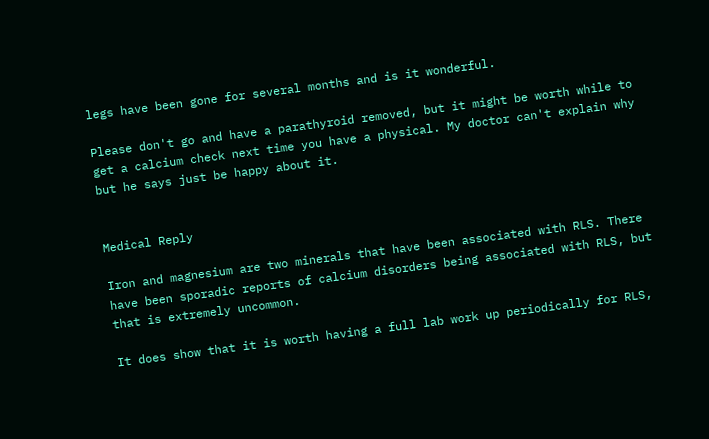legs have been gone for several months and is it wonderful.

Please don't go and have a parathyroid removed, but it might be worth while to get a calcium check next time you have a physical. My doctor can't explain why but he says just be happy about it.


Medical Reply

Iron and magnesium are two minerals that have been associated with RLS. There have been sporadic reports of calcium disorders being associated with RLS, but that is extremely uncommon.

It does show that it is worth having a full lab work up periodically for RLS,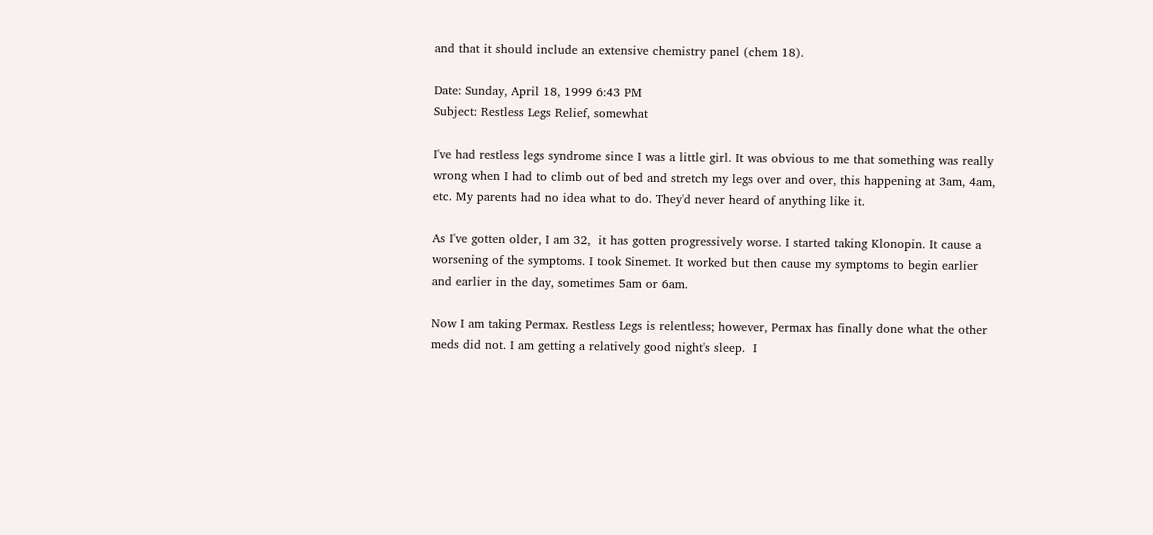and that it should include an extensive chemistry panel (chem 18).

Date: Sunday, April 18, 1999 6:43 PM
Subject: Restless Legs Relief, somewhat

I've had restless legs syndrome since I was a little girl. It was obvious to me that something was really wrong when I had to climb out of bed and stretch my legs over and over, this happening at 3am, 4am, etc. My parents had no idea what to do. They'd never heard of anything like it.

As I've gotten older, I am 32,  it has gotten progressively worse. I started taking Klonopin. It cause a worsening of the symptoms. I took Sinemet. It worked but then cause my symptoms to begin earlier and earlier in the day, sometimes 5am or 6am.

Now I am taking Permax. Restless Legs is relentless; however, Permax has finally done what the other meds did not. I am getting a relatively good night's sleep.  I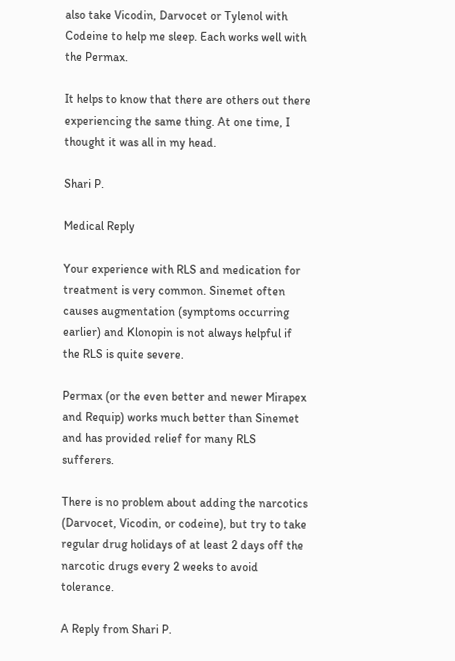also take Vicodin, Darvocet or Tylenol with Codeine to help me sleep. Each works well with the Permax.

It helps to know that there are others out there experiencing the same thing. At one time, I thought it was all in my head.

Shari P.

Medical Reply

Your experience with RLS and medication for treatment is very common. Sinemet often causes augmentation (symptoms occurring earlier) and Klonopin is not always helpful if the RLS is quite severe.

Permax (or the even better and newer Mirapex and Requip) works much better than Sinemet and has provided relief for many RLS sufferers.

There is no problem about adding the narcotics (Darvocet, Vicodin, or codeine), but try to take regular drug holidays of at least 2 days off the narcotic drugs every 2 weeks to avoid tolerance.

A Reply from Shari P.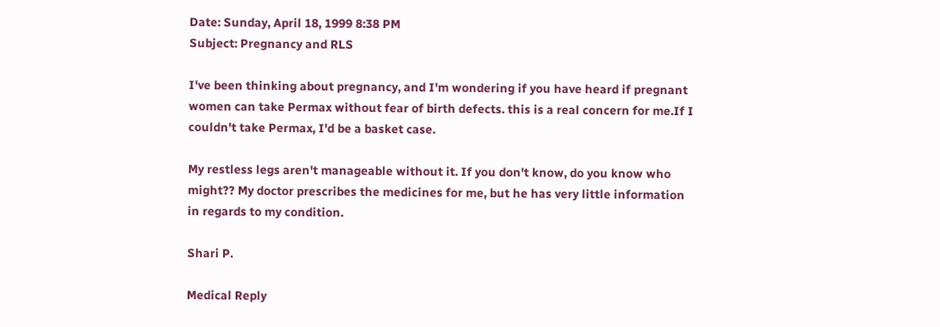Date: Sunday, April 18, 1999 8:38 PM
Subject: Pregnancy and RLS

I've been thinking about pregnancy, and I'm wondering if you have heard if pregnant women can take Permax without fear of birth defects. this is a real concern for me.If I couldn't take Permax, I'd be a basket case.

My restless legs aren't manageable without it. If you don't know, do you know who might?? My doctor prescribes the medicines for me, but he has very little information in regards to my condition.

Shari P.

Medical Reply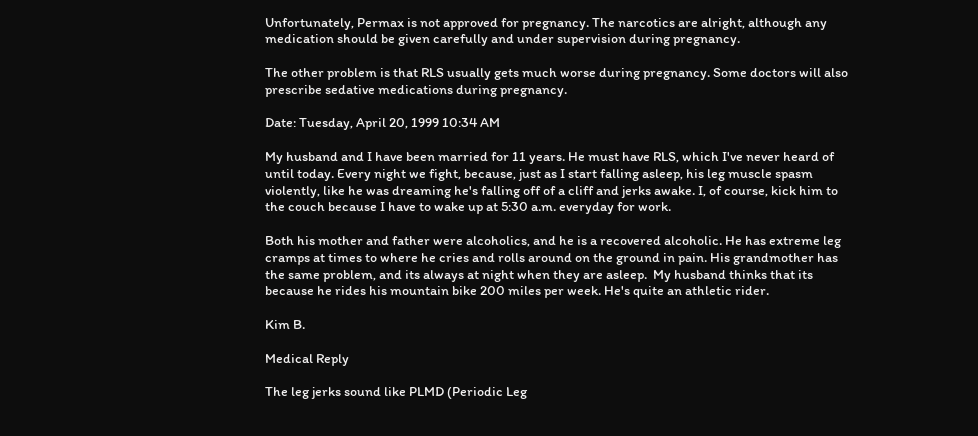Unfortunately, Permax is not approved for pregnancy. The narcotics are alright, although any medication should be given carefully and under supervision during pregnancy.

The other problem is that RLS usually gets much worse during pregnancy. Some doctors will also prescribe sedative medications during pregnancy.

Date: Tuesday, April 20, 1999 10:34 AM

My husband and I have been married for 11 years. He must have RLS, which I've never heard of until today. Every night we fight, because, just as I start falling asleep, his leg muscle spasm violently, like he was dreaming he's falling off of a cliff and jerks awake. I, of course, kick him to the couch because I have to wake up at 5:30 a.m. everyday for work.

Both his mother and father were alcoholics, and he is a recovered alcoholic. He has extreme leg cramps at times to where he cries and rolls around on the ground in pain. His grandmother has the same problem, and its always at night when they are asleep.  My husband thinks that its because he rides his mountain bike 200 miles per week. He's quite an athletic rider.

Kim B.

Medical Reply

The leg jerks sound like PLMD (Periodic Leg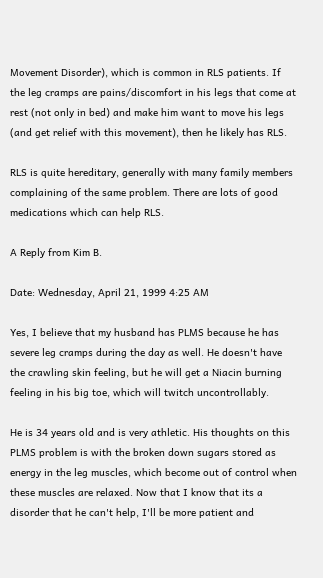Movement Disorder), which is common in RLS patients. If the leg cramps are pains/discomfort in his legs that come at rest (not only in bed) and make him want to move his legs (and get relief with this movement), then he likely has RLS.

RLS is quite hereditary, generally with many family members complaining of the same problem. There are lots of good medications which can help RLS.

A Reply from Kim B.

Date: Wednesday, April 21, 1999 4:25 AM

Yes, I believe that my husband has PLMS because he has severe leg cramps during the day as well. He doesn't have the crawling skin feeling, but he will get a Niacin burning feeling in his big toe, which will twitch uncontrollably.

He is 34 years old and is very athletic. His thoughts on this PLMS problem is with the broken down sugars stored as energy in the leg muscles, which become out of control when these muscles are relaxed. Now that I know that its a disorder that he can't help, I'll be more patient and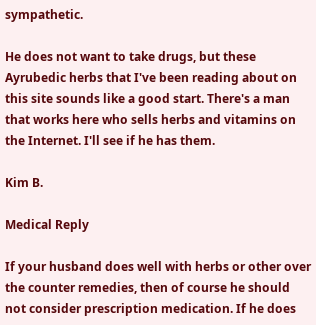sympathetic.

He does not want to take drugs, but these Ayrubedic herbs that I've been reading about on this site sounds like a good start. There's a man that works here who sells herbs and vitamins on the Internet. I'll see if he has them.

Kim B.

Medical Reply

If your husband does well with herbs or other over the counter remedies, then of course he should not consider prescription medication. If he does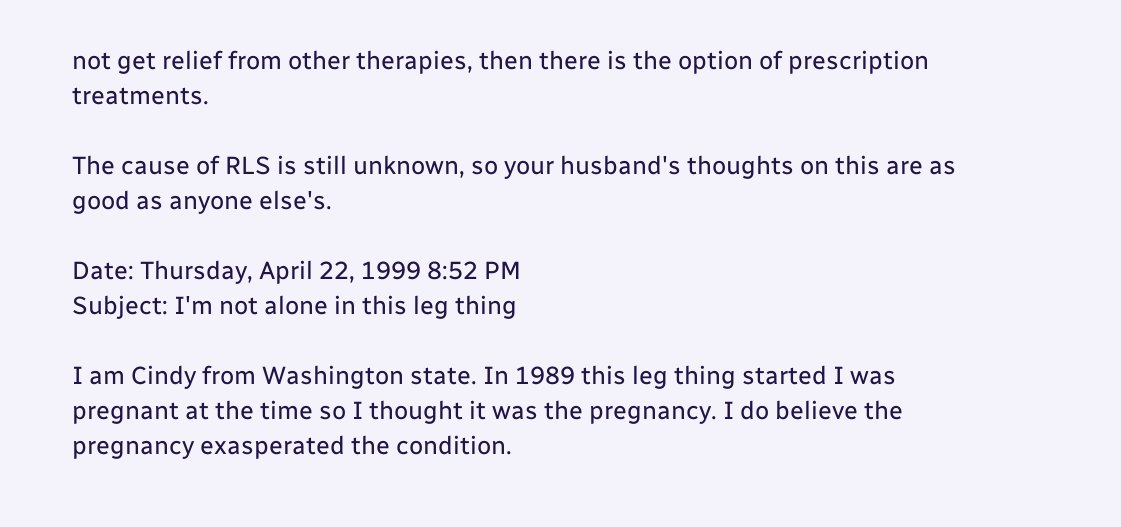not get relief from other therapies, then there is the option of prescription treatments.

The cause of RLS is still unknown, so your husband's thoughts on this are as good as anyone else's.

Date: Thursday, April 22, 1999 8:52 PM
Subject: I'm not alone in this leg thing

I am Cindy from Washington state. In 1989 this leg thing started I was pregnant at the time so I thought it was the pregnancy. I do believe the pregnancy exasperated the condition.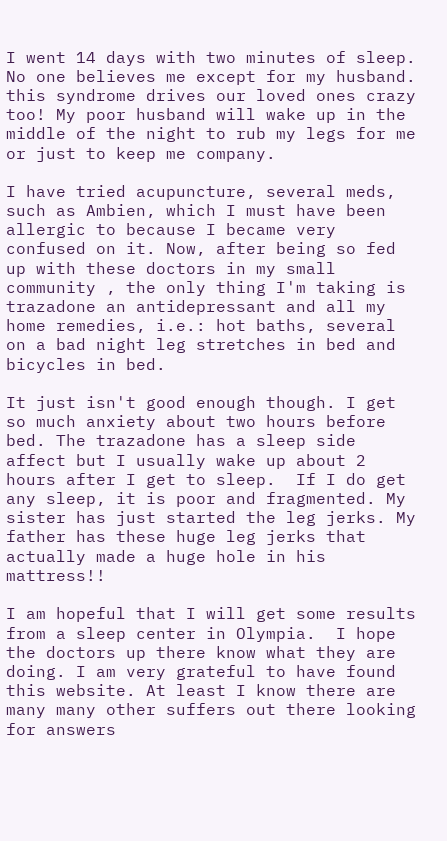I went 14 days with two minutes of sleep. No one believes me except for my husband. this syndrome drives our loved ones crazy too! My poor husband will wake up in the middle of the night to rub my legs for me or just to keep me company.

I have tried acupuncture, several meds, such as Ambien, which I must have been allergic to because I became very confused on it. Now, after being so fed up with these doctors in my small community , the only thing I'm taking is trazadone an antidepressant and all my home remedies, i.e.: hot baths, several on a bad night leg stretches in bed and bicycles in bed.

It just isn't good enough though. I get so much anxiety about two hours before bed. The trazadone has a sleep side affect but I usually wake up about 2 hours after I get to sleep.  If I do get any sleep, it is poor and fragmented. My sister has just started the leg jerks. My father has these huge leg jerks that actually made a huge hole in his mattress!!

I am hopeful that I will get some results from a sleep center in Olympia.  I hope the doctors up there know what they are doing. I am very grateful to have found this website. At least I know there are many many other suffers out there looking for answers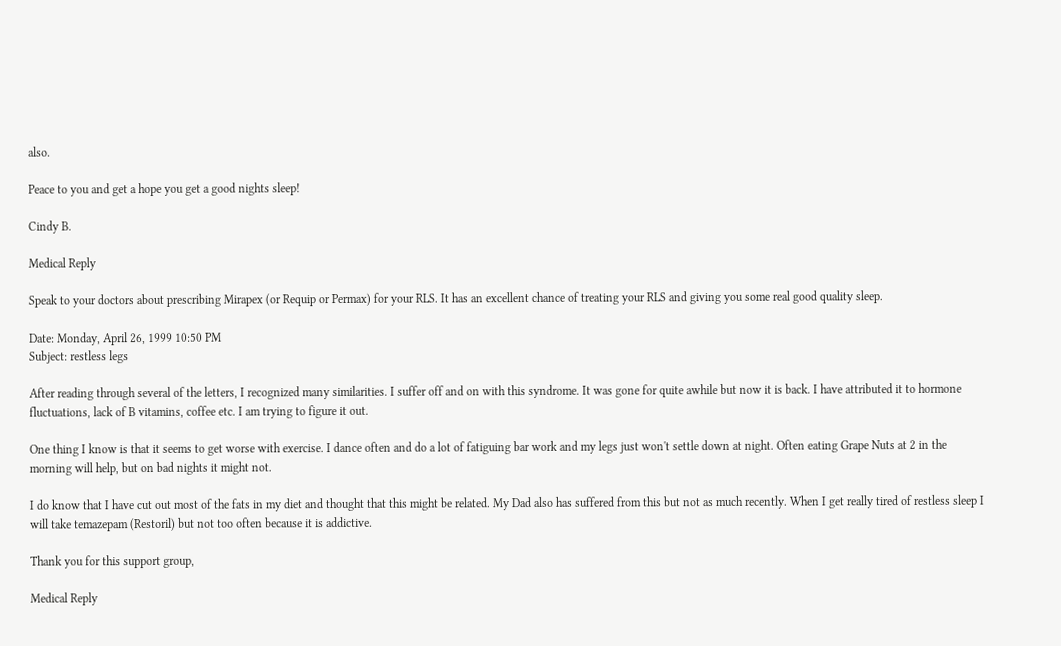also.

Peace to you and get a hope you get a good nights sleep!

Cindy B.

Medical Reply

Speak to your doctors about prescribing Mirapex (or Requip or Permax) for your RLS. It has an excellent chance of treating your RLS and giving you some real good quality sleep.

Date: Monday, April 26, 1999 10:50 PM
Subject: restless legs

After reading through several of the letters, I recognized many similarities. I suffer off and on with this syndrome. It was gone for quite awhile but now it is back. I have attributed it to hormone fluctuations, lack of B vitamins, coffee etc. I am trying to figure it out.

One thing I know is that it seems to get worse with exercise. I dance often and do a lot of fatiguing bar work and my legs just won't settle down at night. Often eating Grape Nuts at 2 in the morning will help, but on bad nights it might not.

I do know that I have cut out most of the fats in my diet and thought that this might be related. My Dad also has suffered from this but not as much recently. When I get really tired of restless sleep I will take temazepam (Restoril) but not too often because it is addictive.

Thank you for this support group,

Medical Reply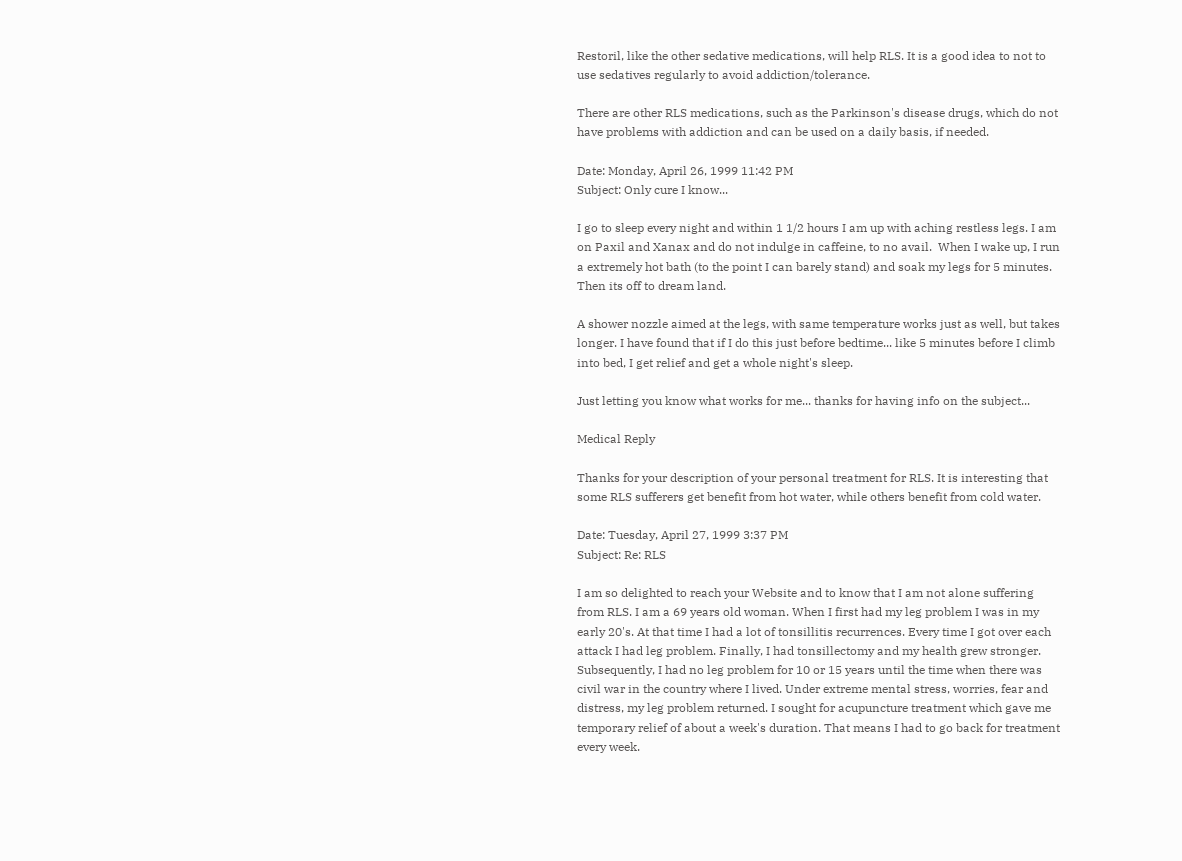Restoril, like the other sedative medications, will help RLS. It is a good idea to not to use sedatives regularly to avoid addiction/tolerance.

There are other RLS medications, such as the Parkinson's disease drugs, which do not have problems with addiction and can be used on a daily basis, if needed.

Date: Monday, April 26, 1999 11:42 PM
Subject: Only cure I know...

I go to sleep every night and within 1 1/2 hours I am up with aching restless legs. I am on Paxil and Xanax and do not indulge in caffeine, to no avail.  When I wake up, I run a extremely hot bath (to the point I can barely stand) and soak my legs for 5 minutes.   Then its off to dream land.

A shower nozzle aimed at the legs, with same temperature works just as well, but takes longer. I have found that if I do this just before bedtime... like 5 minutes before I climb into bed, I get relief and get a whole night's sleep.

Just letting you know what works for me... thanks for having info on the subject...

Medical Reply

Thanks for your description of your personal treatment for RLS. It is interesting that some RLS sufferers get benefit from hot water, while others benefit from cold water.

Date: Tuesday, April 27, 1999 3:37 PM
Subject: Re: RLS

I am so delighted to reach your Website and to know that I am not alone suffering from RLS. I am a 69 years old woman. When I first had my leg problem I was in my early 20's. At that time I had a lot of tonsillitis recurrences. Every time I got over each attack I had leg problem. Finally, I had tonsillectomy and my health grew stronger. Subsequently, I had no leg problem for 10 or 15 years until the time when there was civil war in the country where I lived. Under extreme mental stress, worries, fear and distress, my leg problem returned. I sought for acupuncture treatment which gave me temporary relief of about a week's duration. That means I had to go back for treatment every week.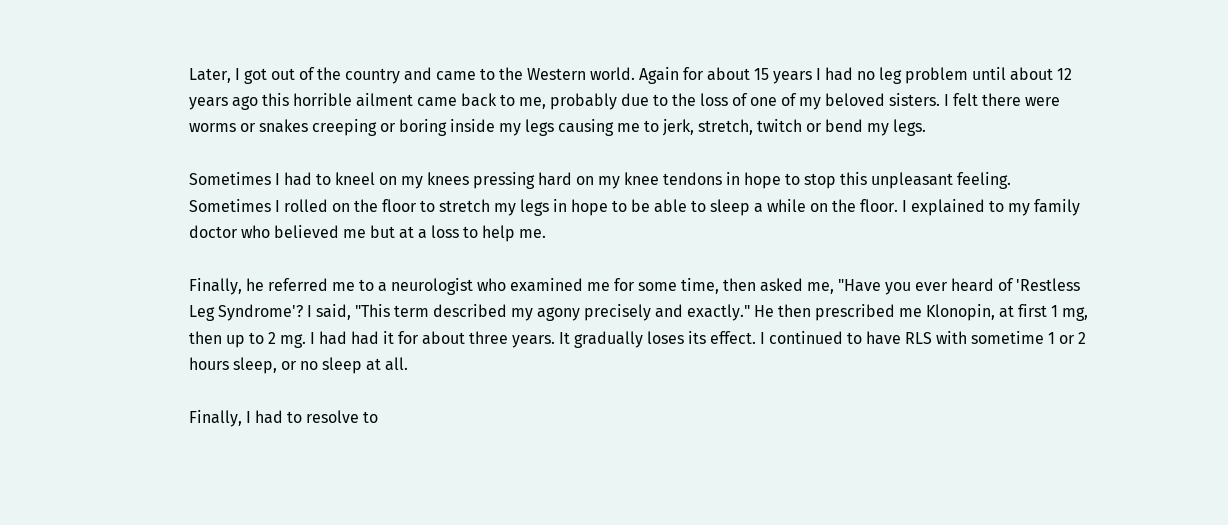Later, I got out of the country and came to the Western world. Again for about 15 years I had no leg problem until about 12 years ago this horrible ailment came back to me, probably due to the loss of one of my beloved sisters. I felt there were worms or snakes creeping or boring inside my legs causing me to jerk, stretch, twitch or bend my legs.

Sometimes I had to kneel on my knees pressing hard on my knee tendons in hope to stop this unpleasant feeling. Sometimes I rolled on the floor to stretch my legs in hope to be able to sleep a while on the floor. I explained to my family doctor who believed me but at a loss to help me.

Finally, he referred me to a neurologist who examined me for some time, then asked me, "Have you ever heard of 'Restless Leg Syndrome'? I said, "This term described my agony precisely and exactly." He then prescribed me Klonopin, at first 1 mg, then up to 2 mg. I had had it for about three years. It gradually loses its effect. I continued to have RLS with sometime 1 or 2 hours sleep, or no sleep at all.

Finally, I had to resolve to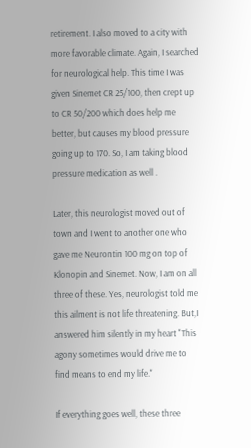retirement. I also moved to a city with more favorable climate. Again, I searched for neurological help. This time I was given Sinemet CR 25/100, then crept up to CR 50/200 which does help me better, but causes my blood pressure going up to 170. So, I am taking blood pressure medication as well .

Later, this neurologist moved out of town and I went to another one who gave me Neurontin 100 mg on top of Klonopin and Sinemet. Now, I am on all three of these. Yes, neurologist told me this ailment is not life threatening. But,I answered him silently in my heart "This agony sometimes would drive me to find means to end my life."

If everything goes well, these three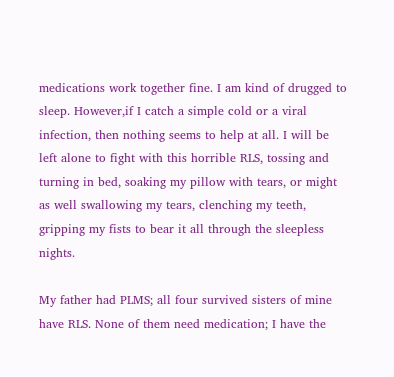medications work together fine. I am kind of drugged to sleep. However,if I catch a simple cold or a viral infection, then nothing seems to help at all. I will be left alone to fight with this horrible RLS, tossing and turning in bed, soaking my pillow with tears, or might as well swallowing my tears, clenching my teeth, gripping my fists to bear it all through the sleepless nights.

My father had PLMS; all four survived sisters of mine have RLS. None of them need medication; I have the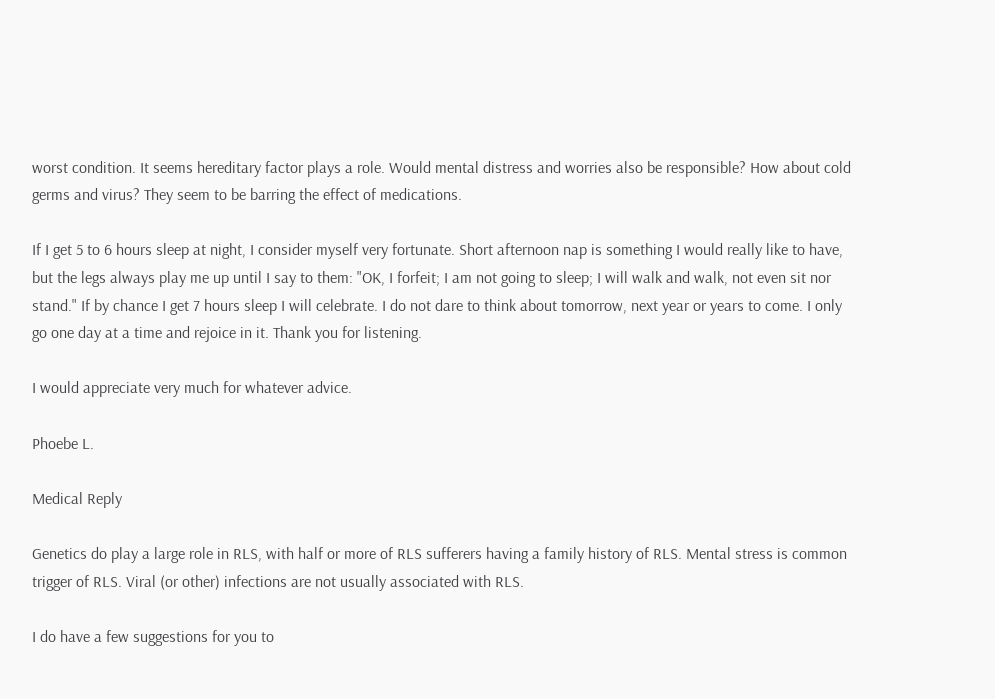worst condition. It seems hereditary factor plays a role. Would mental distress and worries also be responsible? How about cold germs and virus? They seem to be barring the effect of medications.

If I get 5 to 6 hours sleep at night, I consider myself very fortunate. Short afternoon nap is something I would really like to have, but the legs always play me up until I say to them: "OK, I forfeit; I am not going to sleep; I will walk and walk, not even sit nor stand." If by chance I get 7 hours sleep I will celebrate. I do not dare to think about tomorrow, next year or years to come. I only go one day at a time and rejoice in it. Thank you for listening.

I would appreciate very much for whatever advice.

Phoebe L.

Medical Reply

Genetics do play a large role in RLS, with half or more of RLS sufferers having a family history of RLS. Mental stress is common trigger of RLS. Viral (or other) infections are not usually associated with RLS.

I do have a few suggestions for you to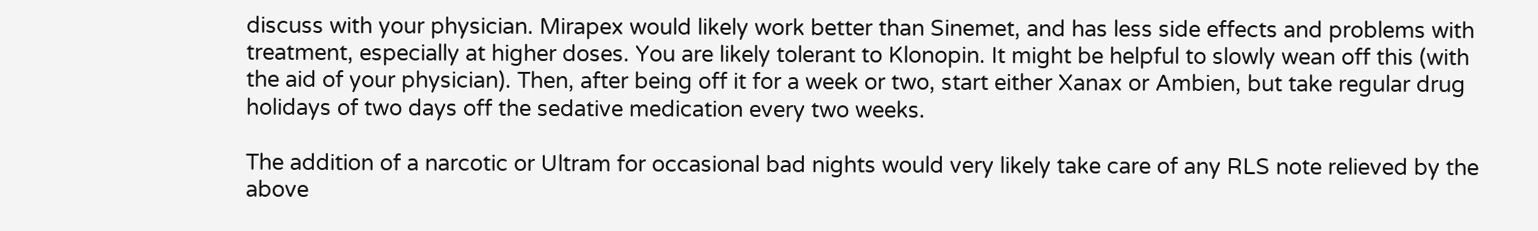discuss with your physician. Mirapex would likely work better than Sinemet, and has less side effects and problems with treatment, especially at higher doses. You are likely tolerant to Klonopin. It might be helpful to slowly wean off this (with the aid of your physician). Then, after being off it for a week or two, start either Xanax or Ambien, but take regular drug holidays of two days off the sedative medication every two weeks.

The addition of a narcotic or Ultram for occasional bad nights would very likely take care of any RLS note relieved by the above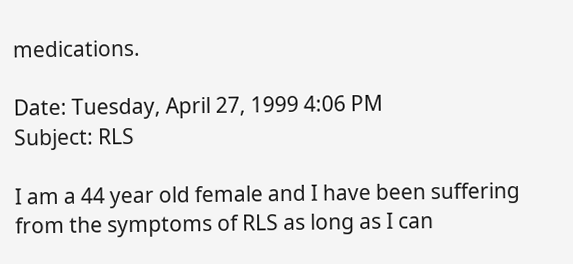medications.

Date: Tuesday, April 27, 1999 4:06 PM
Subject: RLS

I am a 44 year old female and I have been suffering from the symptoms of RLS as long as I can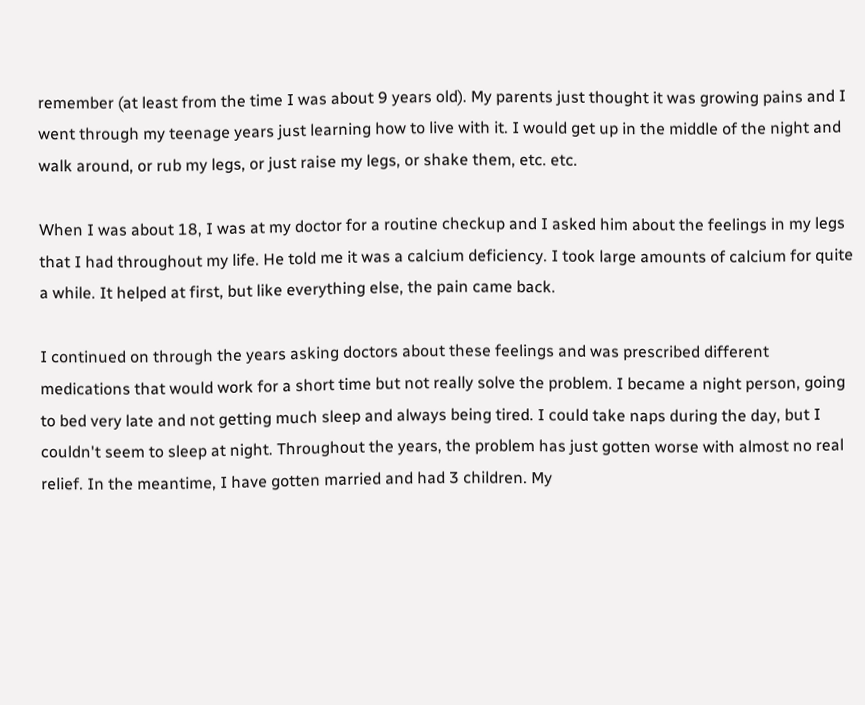remember (at least from the time I was about 9 years old). My parents just thought it was growing pains and I went through my teenage years just learning how to live with it. I would get up in the middle of the night and walk around, or rub my legs, or just raise my legs, or shake them, etc. etc.

When I was about 18, I was at my doctor for a routine checkup and I asked him about the feelings in my legs that I had throughout my life. He told me it was a calcium deficiency. I took large amounts of calcium for quite a while. It helped at first, but like everything else, the pain came back.

I continued on through the years asking doctors about these feelings and was prescribed different medications that would work for a short time but not really solve the problem. I became a night person, going to bed very late and not getting much sleep and always being tired. I could take naps during the day, but I couldn't seem to sleep at night. Throughout the years, the problem has just gotten worse with almost no real relief. In the meantime, I have gotten married and had 3 children. My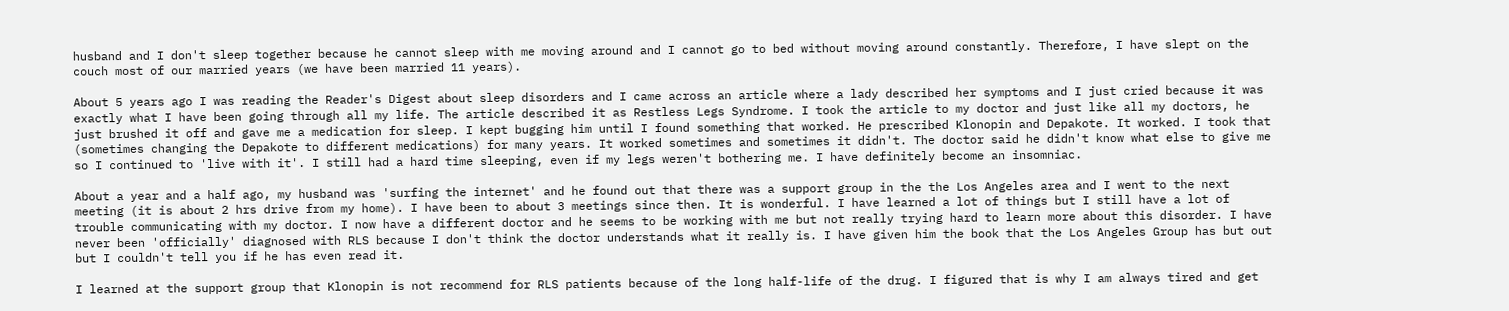husband and I don't sleep together because he cannot sleep with me moving around and I cannot go to bed without moving around constantly. Therefore, I have slept on the couch most of our married years (we have been married 11 years).

About 5 years ago I was reading the Reader's Digest about sleep disorders and I came across an article where a lady described her symptoms and I just cried because it was exactly what I have been going through all my life. The article described it as Restless Legs Syndrome. I took the article to my doctor and just like all my doctors, he just brushed it off and gave me a medication for sleep. I kept bugging him until I found something that worked. He prescribed Klonopin and Depakote. It worked. I took that (sometimes changing the Depakote to different medications) for many years. It worked sometimes and sometimes it didn't. The doctor said he didn't know what else to give me so I continued to 'live with it'. I still had a hard time sleeping, even if my legs weren't bothering me. I have definitely become an insomniac.

About a year and a half ago, my husband was 'surfing the internet' and he found out that there was a support group in the the Los Angeles area and I went to the next meeting (it is about 2 hrs drive from my home). I have been to about 3 meetings since then. It is wonderful. I have learned a lot of things but I still have a lot of trouble communicating with my doctor. I now have a different doctor and he seems to be working with me but not really trying hard to learn more about this disorder. I have never been 'officially' diagnosed with RLS because I don't think the doctor understands what it really is. I have given him the book that the Los Angeles Group has but out but I couldn't tell you if he has even read it.

I learned at the support group that Klonopin is not recommend for RLS patients because of the long half-life of the drug. I figured that is why I am always tired and get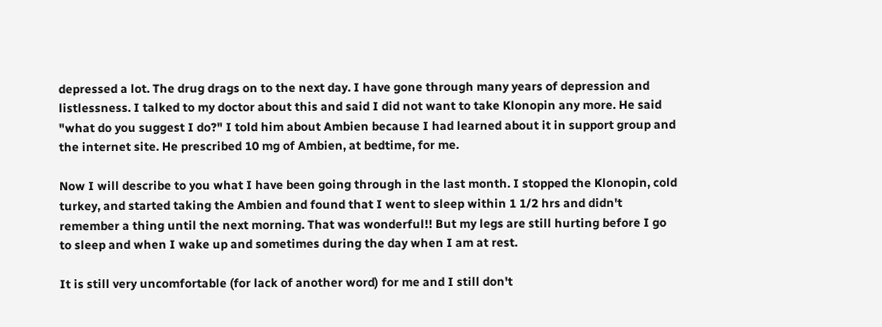depressed a lot. The drug drags on to the next day. I have gone through many years of depression and listlessness. I talked to my doctor about this and said I did not want to take Klonopin any more. He said "what do you suggest I do?" I told him about Ambien because I had learned about it in support group and the internet site. He prescribed 10 mg of Ambien, at bedtime, for me.

Now I will describe to you what I have been going through in the last month. I stopped the Klonopin, cold turkey, and started taking the Ambien and found that I went to sleep within 1 1/2 hrs and didn't remember a thing until the next morning. That was wonderful!! But my legs are still hurting before I go to sleep and when I wake up and sometimes during the day when I am at rest.

It is still very uncomfortable (for lack of another word) for me and I still don't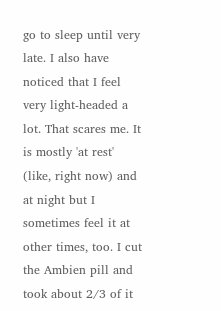go to sleep until very late. I also have noticed that I feel very light-headed a lot. That scares me. It is mostly 'at rest' (like, right now) and at night but I sometimes feel it at other times, too. I cut the Ambien pill and took about 2/3 of it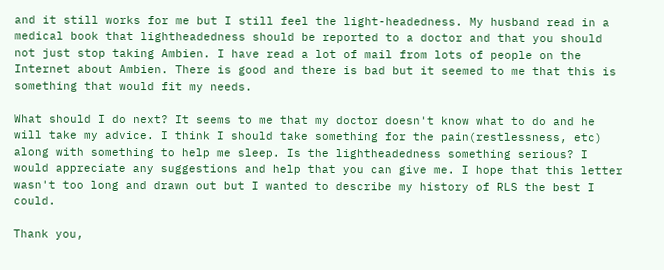and it still works for me but I still feel the light-headedness. My husband read in a medical book that lightheadedness should be reported to a doctor and that you should not just stop taking Ambien. I have read a lot of mail from lots of people on the Internet about Ambien. There is good and there is bad but it seemed to me that this is something that would fit my needs.

What should I do next? It seems to me that my doctor doesn't know what to do and he will take my advice. I think I should take something for the pain(restlessness, etc) along with something to help me sleep. Is the lightheadedness something serious? I would appreciate any suggestions and help that you can give me. I hope that this letter wasn't too long and drawn out but I wanted to describe my history of RLS the best I could.

Thank you,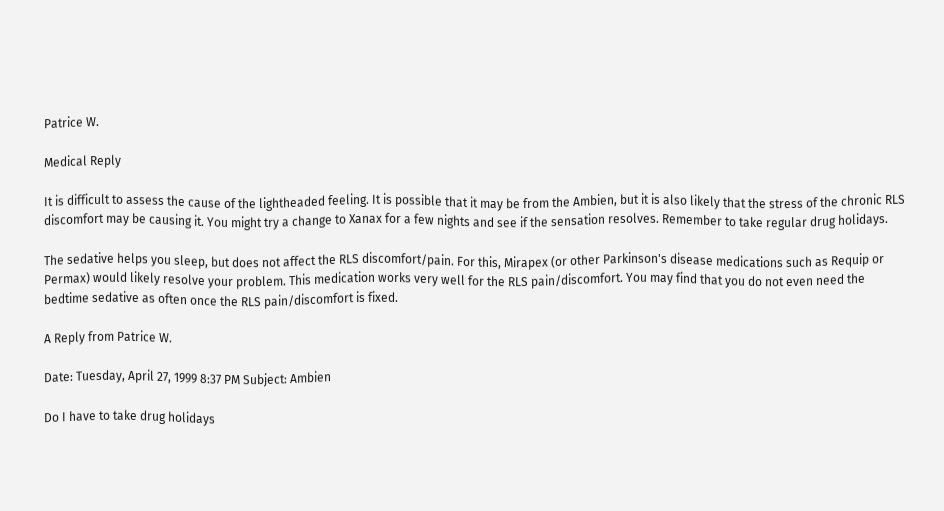Patrice W.

Medical Reply

It is difficult to assess the cause of the lightheaded feeling. It is possible that it may be from the Ambien, but it is also likely that the stress of the chronic RLS discomfort may be causing it. You might try a change to Xanax for a few nights and see if the sensation resolves. Remember to take regular drug holidays.

The sedative helps you sleep, but does not affect the RLS discomfort/pain. For this, Mirapex (or other Parkinson's disease medications such as Requip or Permax) would likely resolve your problem. This medication works very well for the RLS pain/discomfort. You may find that you do not even need the bedtime sedative as often once the RLS pain/discomfort is fixed.

A Reply from Patrice W.

Date: Tuesday, April 27, 1999 8:37 PM Subject: Ambien

Do I have to take drug holidays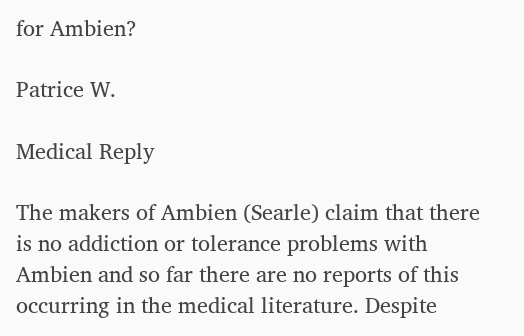for Ambien?

Patrice W.

Medical Reply

The makers of Ambien (Searle) claim that there is no addiction or tolerance problems with Ambien and so far there are no reports of this occurring in the medical literature. Despite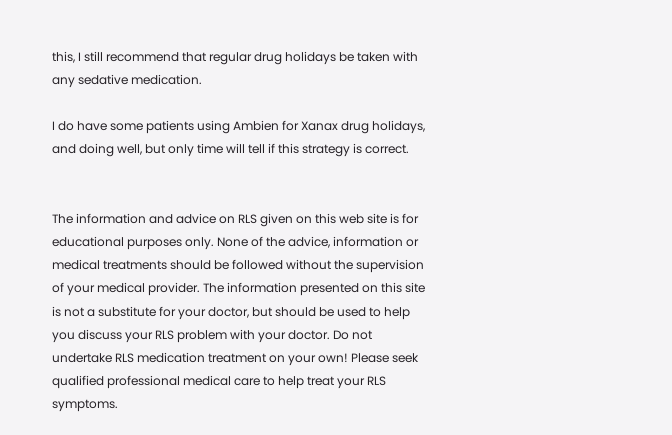this, I still recommend that regular drug holidays be taken with any sedative medication.

I do have some patients using Ambien for Xanax drug holidays, and doing well, but only time will tell if this strategy is correct.


The information and advice on RLS given on this web site is for educational purposes only. None of the advice, information or medical treatments should be followed without the supervision of your medical provider. The information presented on this site is not a substitute for your doctor, but should be used to help you discuss your RLS problem with your doctor. Do not undertake RLS medication treatment on your own! Please seek qualified professional medical care to help treat your RLS symptoms.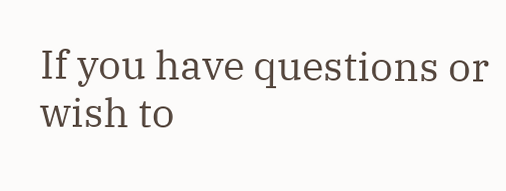If you have questions or wish to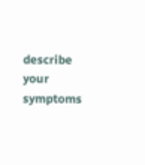describe your symptoms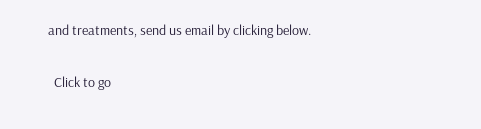and treatments, send us email by clicking below.


  Click to go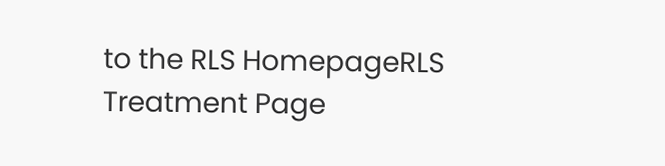to the RLS HomepageRLS Treatment Page